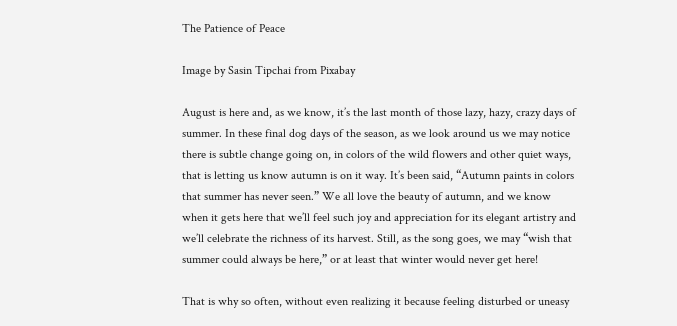The Patience of Peace

Image by Sasin Tipchai from Pixabay

August is here and, as we know, it’s the last month of those lazy, hazy, crazy days of summer. In these final dog days of the season, as we look around us we may notice there is subtle change going on, in colors of the wild flowers and other quiet ways, that is letting us know autumn is on it way. It’s been said, “Autumn paints in colors that summer has never seen.” We all love the beauty of autumn, and we know when it gets here that we’ll feel such joy and appreciation for its elegant artistry and we’ll celebrate the richness of its harvest. Still, as the song goes, we may “wish that summer could always be here,” or at least that winter would never get here!

That is why so often, without even realizing it because feeling disturbed or uneasy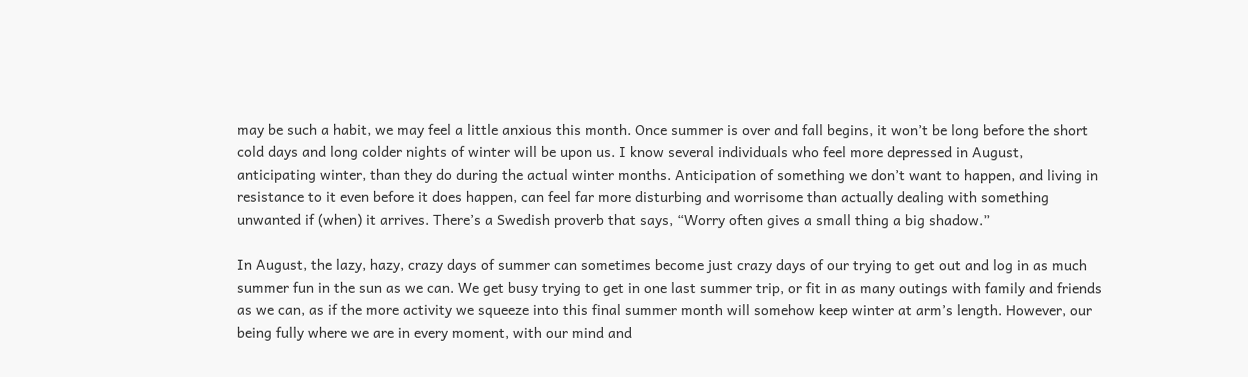may be such a habit, we may feel a little anxious this month. Once summer is over and fall begins, it won’t be long before the short cold days and long colder nights of winter will be upon us. I know several individuals who feel more depressed in August, anticipating winter, than they do during the actual winter months. Anticipation of something we don’t want to happen, and living in resistance to it even before it does happen, can feel far more disturbing and worrisome than actually dealing with something unwanted if (when) it arrives. There’s a Swedish proverb that says, “Worry often gives a small thing a big shadow.”

In August, the lazy, hazy, crazy days of summer can sometimes become just crazy days of our trying to get out and log in as much summer fun in the sun as we can. We get busy trying to get in one last summer trip, or fit in as many outings with family and friends as we can, as if the more activity we squeeze into this final summer month will somehow keep winter at arm’s length. However, our being fully where we are in every moment, with our mind and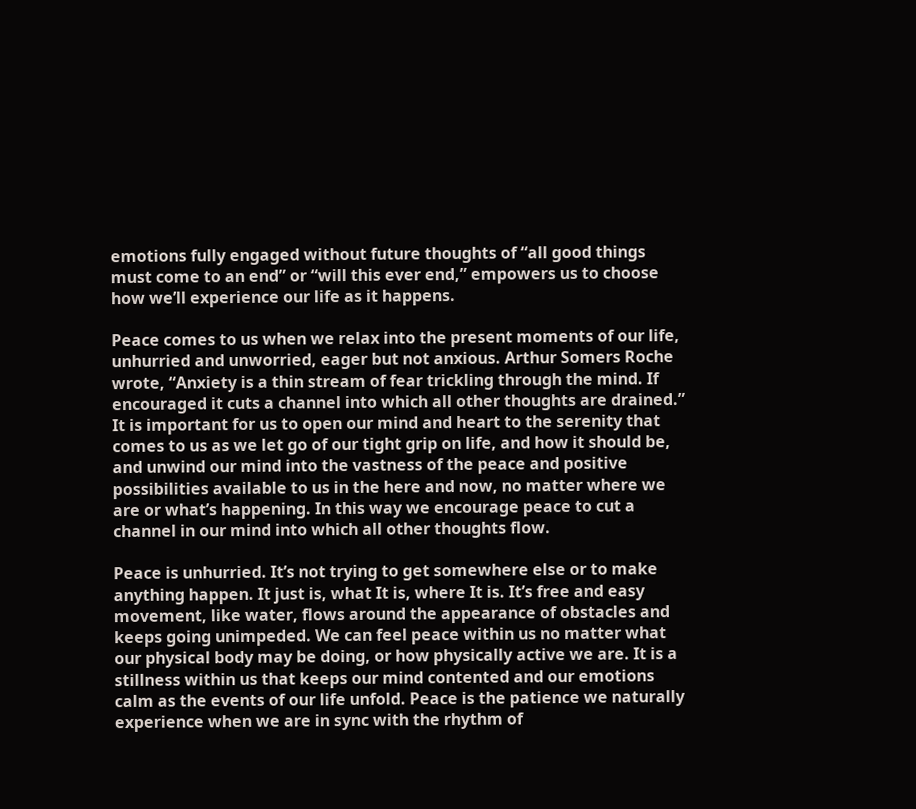emotions fully engaged without future thoughts of “all good things must come to an end” or “will this ever end,” empowers us to choose how we’ll experience our life as it happens.

Peace comes to us when we relax into the present moments of our life, unhurried and unworried, eager but not anxious. Arthur Somers Roche wrote, “Anxiety is a thin stream of fear trickling through the mind. If encouraged it cuts a channel into which all other thoughts are drained.” It is important for us to open our mind and heart to the serenity that comes to us as we let go of our tight grip on life, and how it should be, and unwind our mind into the vastness of the peace and positive possibilities available to us in the here and now, no matter where we are or what’s happening. In this way we encourage peace to cut a channel in our mind into which all other thoughts flow.

Peace is unhurried. It’s not trying to get somewhere else or to make anything happen. It just is, what It is, where It is. It’s free and easy movement, like water, flows around the appearance of obstacles and keeps going unimpeded. We can feel peace within us no matter what our physical body may be doing, or how physically active we are. It is a stillness within us that keeps our mind contented and our emotions calm as the events of our life unfold. Peace is the patience we naturally experience when we are in sync with the rhythm of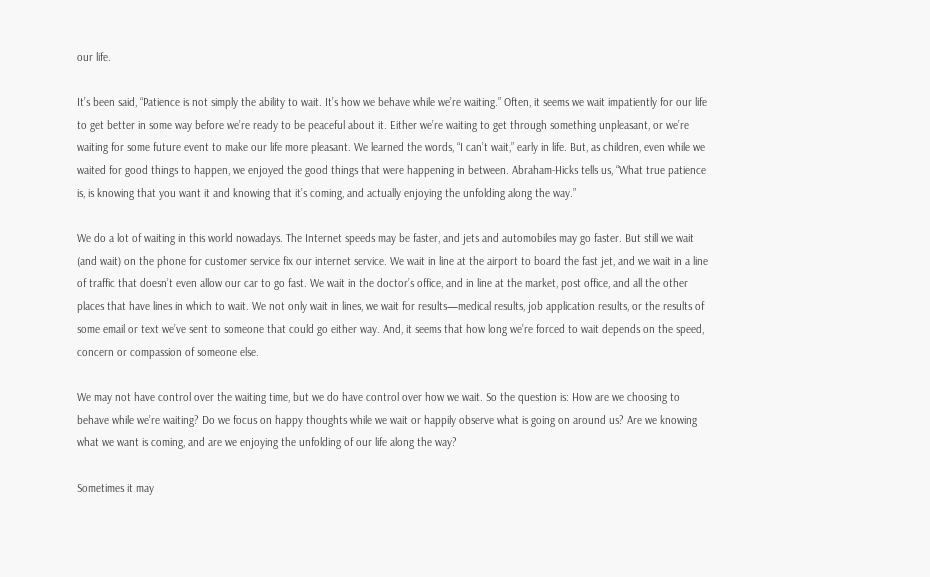our life.

It’s been said, “Patience is not simply the ability to wait. It’s how we behave while we’re waiting.” Often, it seems we wait impatiently for our life to get better in some way before we’re ready to be peaceful about it. Either we’re waiting to get through something unpleasant, or we’re waiting for some future event to make our life more pleasant. We learned the words, “I can’t wait,” early in life. But, as children, even while we waited for good things to happen, we enjoyed the good things that were happening in between. Abraham-Hicks tells us, “What true patience is, is knowing that you want it and knowing that it’s coming, and actually enjoying the unfolding along the way.”

We do a lot of waiting in this world nowadays. The Internet speeds may be faster, and jets and automobiles may go faster. But still we wait (and wait) on the phone for customer service fix our internet service. We wait in line at the airport to board the fast jet, and we wait in a line of traffic that doesn’t even allow our car to go fast. We wait in the doctor’s office, and in line at the market, post office, and all the other places that have lines in which to wait. We not only wait in lines, we wait for results—medical results, job application results, or the results of some email or text we’ve sent to someone that could go either way. And, it seems that how long we’re forced to wait depends on the speed, concern or compassion of someone else.

We may not have control over the waiting time, but we do have control over how we wait. So the question is: How are we choosing to behave while we’re waiting? Do we focus on happy thoughts while we wait or happily observe what is going on around us? Are we knowing what we want is coming, and are we enjoying the unfolding of our life along the way?

Sometimes it may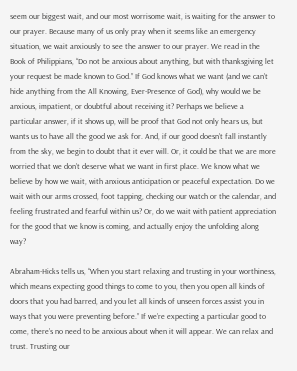seem our biggest wait, and our most worrisome wait, is waiting for the answer to our prayer. Because many of us only pray when it seems like an emergency situation, we wait anxiously to see the answer to our prayer. We read in the Book of Philippians, “Do not be anxious about anything, but with thanksgiving let your request be made known to God.” If God knows what we want (and we can’t hide anything from the All Knowing, Ever-Presence of God), why would we be anxious, impatient, or doubtful about receiving it? Perhaps we believe a particular answer, if it shows up, will be proof that God not only hears us, but wants us to have all the good we ask for. And, if our good doesn’t fall instantly from the sky, we begin to doubt that it ever will. Or, it could be that we are more worried that we don’t deserve what we want in first place. We know what we believe by how we wait, with anxious anticipation or peaceful expectation. Do we wait with our arms crossed, foot tapping, checking our watch or the calendar, and feeling frustrated and fearful within us? Or, do we wait with patient appreciation for the good that we know is coming, and actually enjoy the unfolding along way?

Abraham-Hicks tells us, “When you start relaxing and trusting in your worthiness, which means expecting good things to come to you, then you open all kinds of doors that you had barred, and you let all kinds of unseen forces assist you in ways that you were preventing before.” If we’re expecting a particular good to come, there’s no need to be anxious about when it will appear. We can relax and trust. Trusting our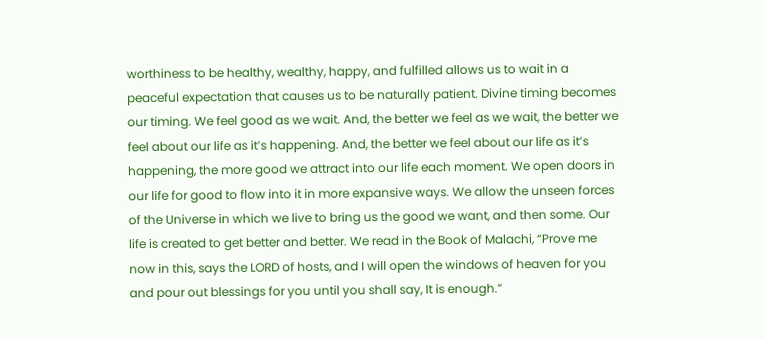worthiness to be healthy, wealthy, happy, and fulfilled allows us to wait in a peaceful expectation that causes us to be naturally patient. Divine timing becomes our timing. We feel good as we wait. And, the better we feel as we wait, the better we feel about our life as it’s happening. And, the better we feel about our life as it’s happening, the more good we attract into our life each moment. We open doors in our life for good to flow into it in more expansive ways. We allow the unseen forces of the Universe in which we live to bring us the good we want, and then some. Our life is created to get better and better. We read in the Book of Malachi, “Prove me now in this, says the LORD of hosts, and I will open the windows of heaven for you and pour out blessings for you until you shall say, It is enough.”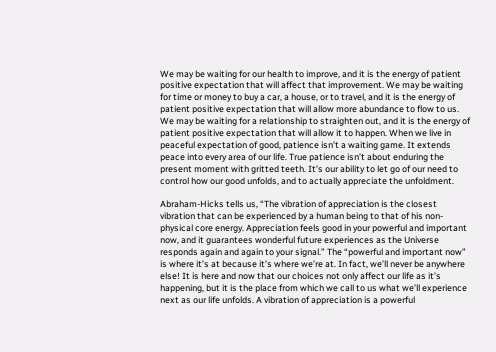We may be waiting for our health to improve, and it is the energy of patient positive expectation that will affect that improvement. We may be waiting for time or money to buy a car, a house, or to travel, and it is the energy of patient positive expectation that will allow more abundance to flow to us. We may be waiting for a relationship to straighten out, and it is the energy of patient positive expectation that will allow it to happen. When we live in peaceful expectation of good, patience isn’t a waiting game. It extends peace into every area of our life. True patience isn’t about enduring the present moment with gritted teeth. It’s our ability to let go of our need to control how our good unfolds, and to actually appreciate the unfoldment.

Abraham-Hicks tells us, “The vibration of appreciation is the closest vibration that can be experienced by a human being to that of his non-physical core energy. Appreciation feels good in your powerful and important now, and it guarantees wonderful future experiences as the Universe responds again and again to your signal.” The “powerful and important now” is where it’s at because it’s where we’re at. In fact, we’ll never be anywhere else! It is here and now that our choices not only affect our life as it’s happening, but it is the place from which we call to us what we’ll experience next as our life unfolds. A vibration of appreciation is a powerful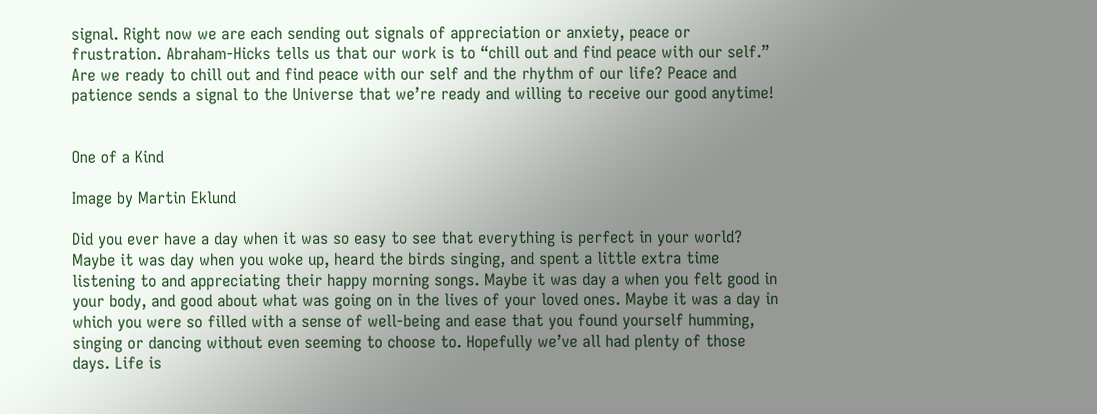signal. Right now we are each sending out signals of appreciation or anxiety, peace or frustration. Abraham-Hicks tells us that our work is to “chill out and find peace with our self.” Are we ready to chill out and find peace with our self and the rhythm of our life? Peace and patience sends a signal to the Universe that we’re ready and willing to receive our good anytime!


One of a Kind

Image by Martin Eklund

Did you ever have a day when it was so easy to see that everything is perfect in your world? Maybe it was day when you woke up, heard the birds singing, and spent a little extra time listening to and appreciating their happy morning songs. Maybe it was day a when you felt good in your body, and good about what was going on in the lives of your loved ones. Maybe it was a day in which you were so filled with a sense of well-being and ease that you found yourself humming, singing or dancing without even seeming to choose to. Hopefully we’ve all had plenty of those days. Life is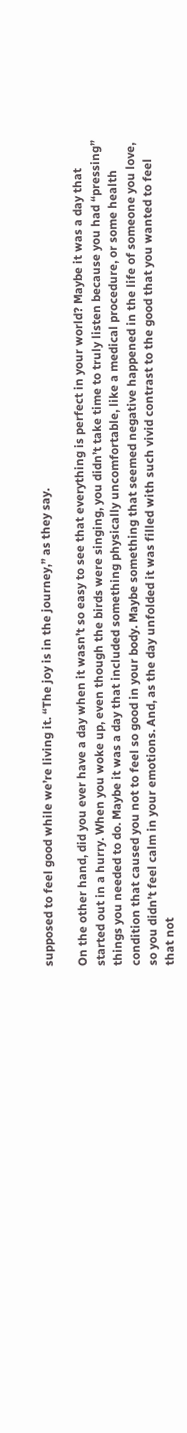supposed to feel good while we’re living it. “The joy is in the journey,” as they say.

On the other hand, did you ever have a day when it wasn’t so easy to see that everything is perfect in your world? Maybe it was a day that started out in a hurry. When you woke up, even though the birds were singing, you didn’t take time to truly listen because you had “pressing” things you needed to do. Maybe it was a day that included something physically uncomfortable, like a medical procedure, or some health condition that caused you not to feel so good in your body. Maybe something that seemed negative happened in the life of someone you love, so you didn’t feel calm in your emotions. And, as the day unfolded it was filled with such vivid contrast to the good that you wanted to feel that not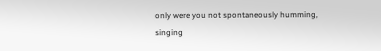only were you not spontaneously humming, singing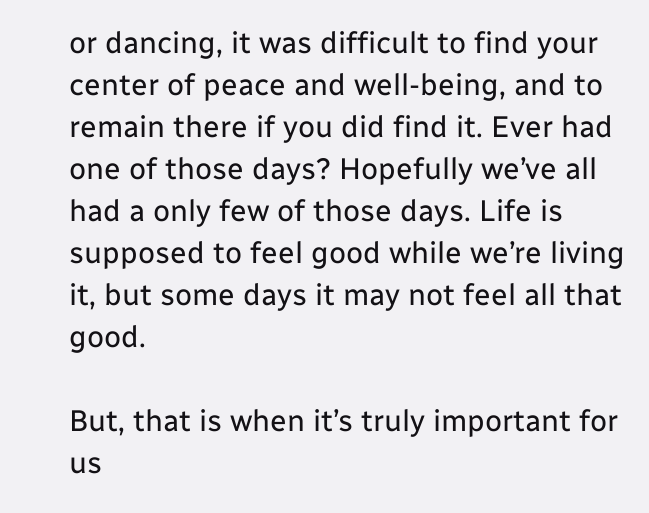or dancing, it was difficult to find your center of peace and well-being, and to remain there if you did find it. Ever had one of those days? Hopefully we’ve all had a only few of those days. Life is supposed to feel good while we’re living it, but some days it may not feel all that good.

But, that is when it’s truly important for us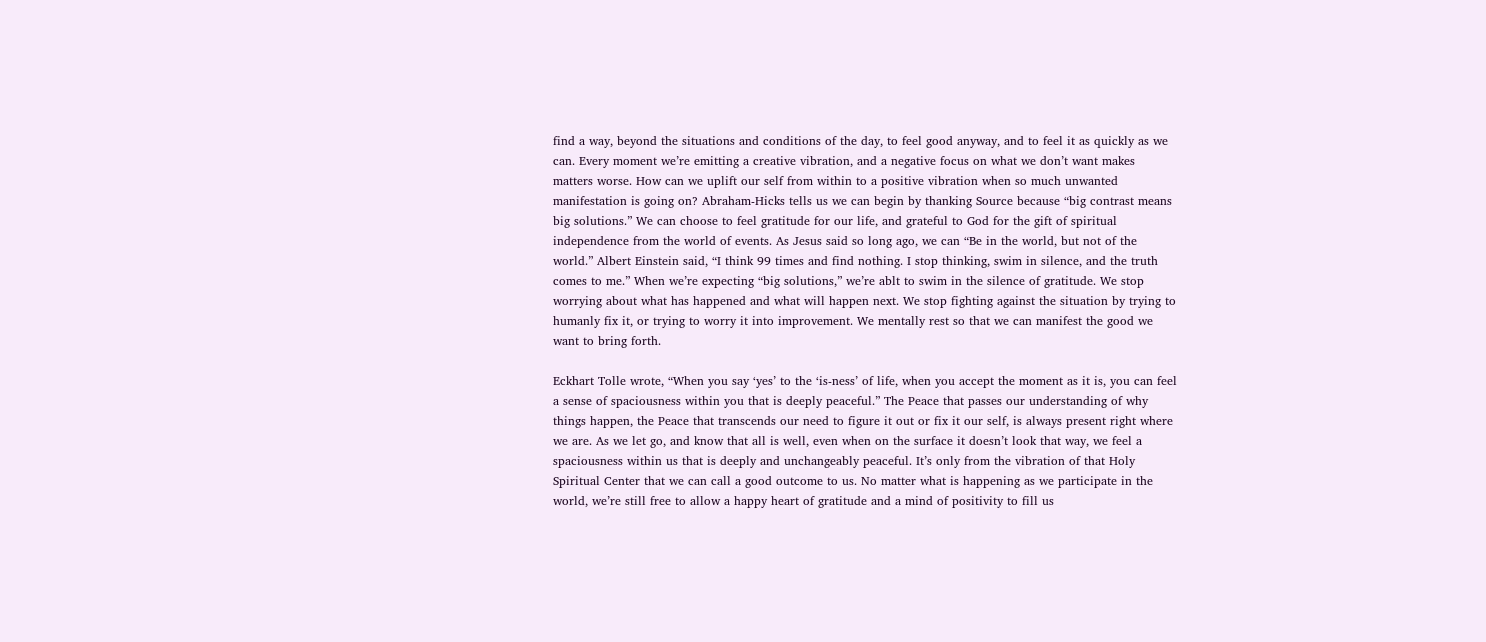find a way, beyond the situations and conditions of the day, to feel good anyway, and to feel it as quickly as we can. Every moment we’re emitting a creative vibration, and a negative focus on what we don’t want makes matters worse. How can we uplift our self from within to a positive vibration when so much unwanted manifestation is going on? Abraham-Hicks tells us we can begin by thanking Source because “big contrast means big solutions.” We can choose to feel gratitude for our life, and grateful to God for the gift of spiritual independence from the world of events. As Jesus said so long ago, we can “Be in the world, but not of the world.” Albert Einstein said, “I think 99 times and find nothing. I stop thinking, swim in silence, and the truth comes to me.” When we’re expecting “big solutions,” we’re ablt to swim in the silence of gratitude. We stop worrying about what has happened and what will happen next. We stop fighting against the situation by trying to humanly fix it, or trying to worry it into improvement. We mentally rest so that we can manifest the good we want to bring forth.

Eckhart Tolle wrote, “When you say ‘yes’ to the ‘is-ness’ of life, when you accept the moment as it is, you can feel a sense of spaciousness within you that is deeply peaceful.” The Peace that passes our understanding of why things happen, the Peace that transcends our need to figure it out or fix it our self, is always present right where we are. As we let go, and know that all is well, even when on the surface it doesn’t look that way, we feel a spaciousness within us that is deeply and unchangeably peaceful. It’s only from the vibration of that Holy Spiritual Center that we can call a good outcome to us. No matter what is happening as we participate in the world, we’re still free to allow a happy heart of gratitude and a mind of positivity to fill us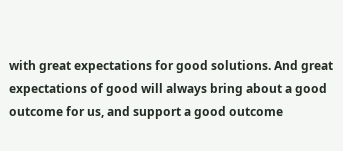with great expectations for good solutions. And great expectations of good will always bring about a good outcome for us, and support a good outcome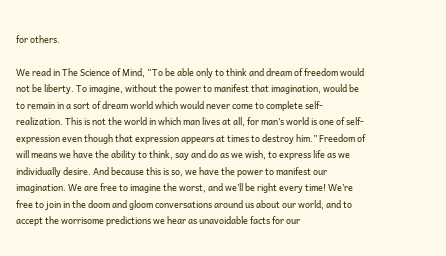for others.

We read in The Science of Mind, “To be able only to think and dream of freedom would not be liberty. To imagine, without the power to manifest that imagination, would be to remain in a sort of dream world which would never come to complete self-realization. This is not the world in which man lives at all, for man’s world is one of self-expression even though that expression appears at times to destroy him.” Freedom of will means we have the ability to think, say and do as we wish, to express life as we individually desire. And because this is so, we have the power to manifest our imagination. We are free to imagine the worst, and we’ll be right every time! We’re free to join in the doom and gloom conversations around us about our world, and to accept the worrisome predictions we hear as unavoidable facts for our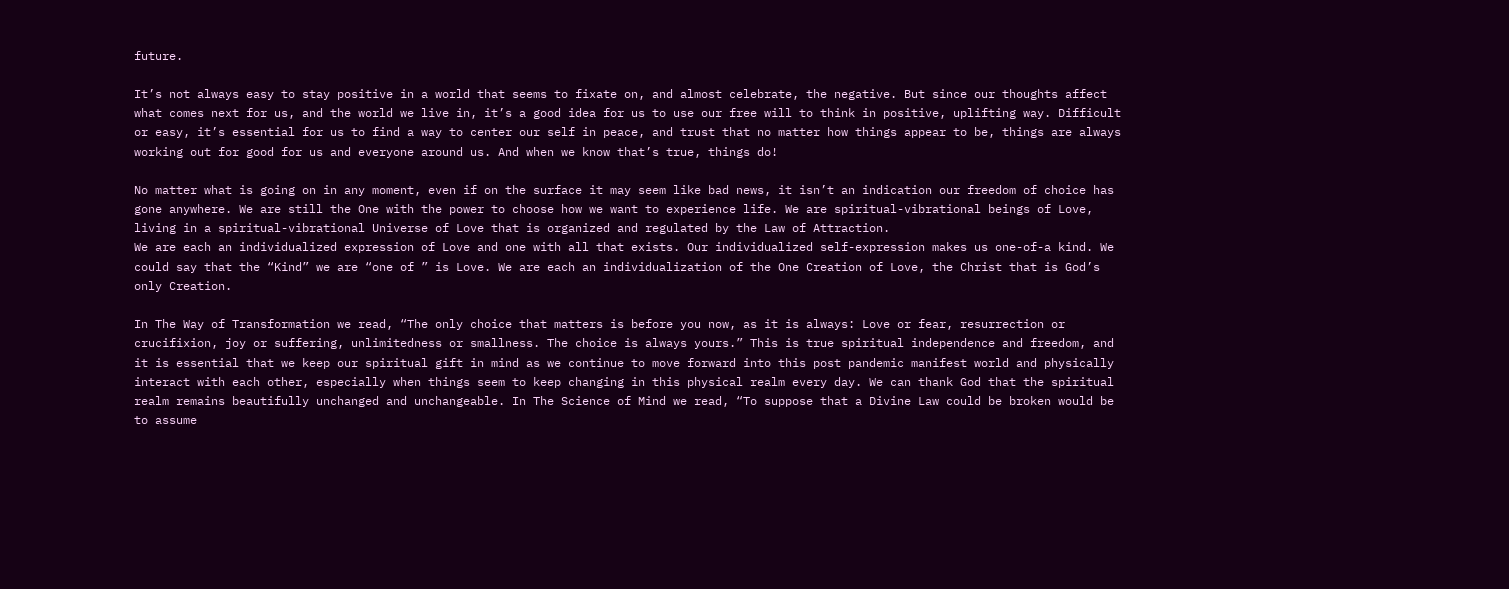future.

It’s not always easy to stay positive in a world that seems to fixate on, and almost celebrate, the negative. But since our thoughts affect what comes next for us, and the world we live in, it’s a good idea for us to use our free will to think in positive, uplifting way. Difficult or easy, it’s essential for us to find a way to center our self in peace, and trust that no matter how things appear to be, things are always working out for good for us and everyone around us. And when we know that’s true, things do!

No matter what is going on in any moment, even if on the surface it may seem like bad news, it isn’t an indication our freedom of choice has gone anywhere. We are still the One with the power to choose how we want to experience life. We are spiritual-vibrational beings of Love, living in a spiritual-vibrational Universe of Love that is organized and regulated by the Law of Attraction.
We are each an individualized expression of Love and one with all that exists. Our individualized self-expression makes us one-of-a kind. We could say that the “Kind” we are “one of ” is Love. We are each an individualization of the One Creation of Love, the Christ that is God’s only Creation.

In The Way of Transformation we read, “The only choice that matters is before you now, as it is always: Love or fear, resurrection or crucifixion, joy or suffering, unlimitedness or smallness. The choice is always yours.” This is true spiritual independence and freedom, and it is essential that we keep our spiritual gift in mind as we continue to move forward into this post pandemic manifest world and physically interact with each other, especially when things seem to keep changing in this physical realm every day. We can thank God that the spiritual realm remains beautifully unchanged and unchangeable. In The Science of Mind we read, “To suppose that a Divine Law could be broken would be to assume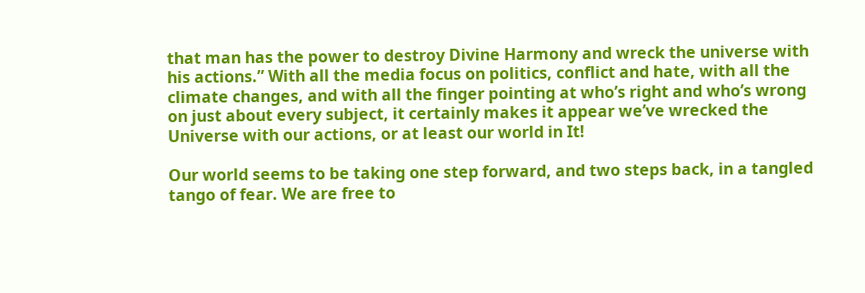that man has the power to destroy Divine Harmony and wreck the universe with his actions.” With all the media focus on politics, conflict and hate, with all the climate changes, and with all the finger pointing at who’s right and who’s wrong on just about every subject, it certainly makes it appear we’ve wrecked the Universe with our actions, or at least our world in It!

Our world seems to be taking one step forward, and two steps back, in a tangled tango of fear. We are free to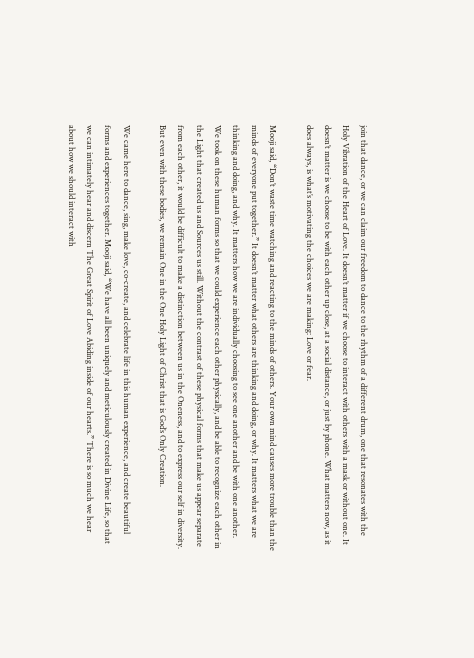join that dance, or we can claim our freedom to dance to the rhythm of a different drum, one that resonates with the Holy Vibration of the Heart of Love. It doesn’t matter if we choose to interact with others with a mask or without one. It doesn’t matter is we choose to be with each other up close, at a social distance, or just by phone. What matters now, as it does always, is what’s motivating the choices we are making: Love or fear.

Mooji said, “Don’t waste time watching and reacting to the minds of others. Your own mind causes more trouble than the minds of everyone put together.” It doesn’t matter what others are thinking and doing, or why. It matters what we are thinking and doing, and why. It matters how we are individually choosing to see one another and be with one another. We took on these human forms so that we could experience each other physically, and be able to recognize each other in the Light that created us and Sources us still. Without the contrast of these physical forms that make us appear separate from each other, it would be difficult to make a distinction between us in the Oneness, and to express our self in diversity. But even with these bodies, we remain One in the One Holy Light of Christ that is God’s Only Creation.

We came here to dance, sing, make love, co-create, and celebrate life in this human experience, and create beautiful forms and experiences together. Mooji said, “We have all been uniquely and meticulously created in Divine Life, so that we can intimately hear and discern The Great Spirit of Love Abiding inside of our hearts.” There is so much we hear about how we should interact with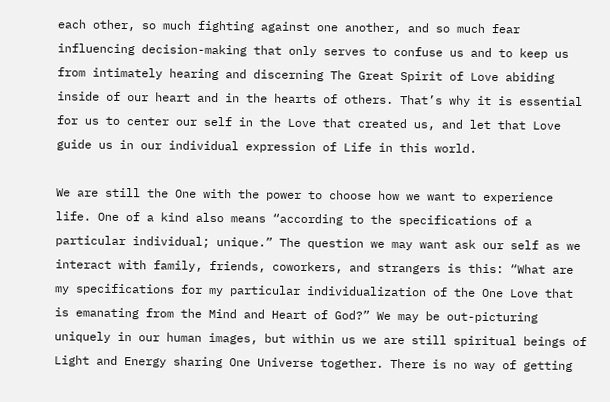each other, so much fighting against one another, and so much fear influencing decision-making that only serves to confuse us and to keep us from intimately hearing and discerning The Great Spirit of Love abiding inside of our heart and in the hearts of others. That’s why it is essential for us to center our self in the Love that created us, and let that Love guide us in our individual expression of Life in this world.

We are still the One with the power to choose how we want to experience life. One of a kind also means “according to the specifications of a particular individual; unique.” The question we may want ask our self as we interact with family, friends, coworkers, and strangers is this: “What are my specifications for my particular individualization of the One Love that is emanating from the Mind and Heart of God?” We may be out-picturing uniquely in our human images, but within us we are still spiritual beings of Light and Energy sharing One Universe together. There is no way of getting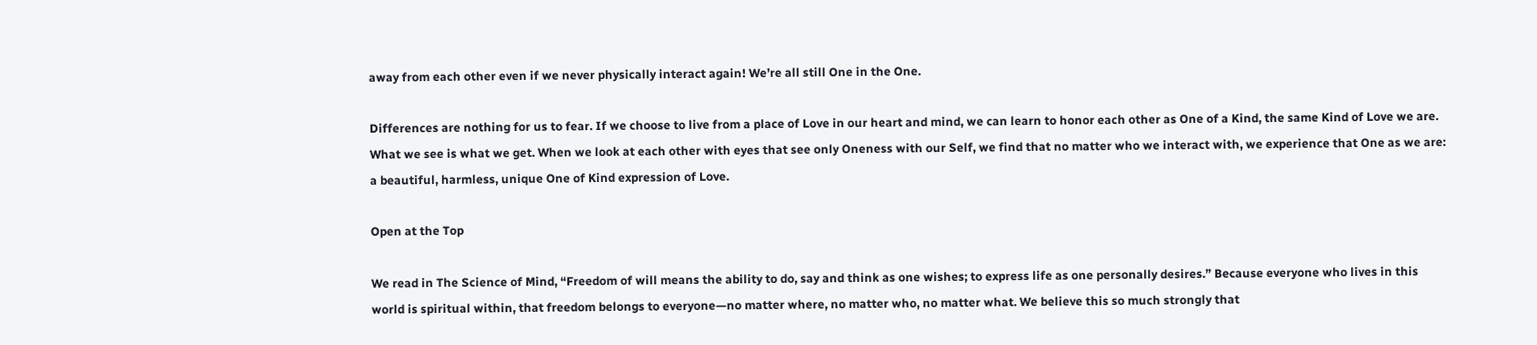away from each other even if we never physically interact again! We’re all still One in the One.

Differences are nothing for us to fear. If we choose to live from a place of Love in our heart and mind, we can learn to honor each other as One of a Kind, the same Kind of Love we are. What we see is what we get. When we look at each other with eyes that see only Oneness with our Self, we find that no matter who we interact with, we experience that One as we are: a beautiful, harmless, unique One of Kind expression of Love.

Open at the Top

We read in The Science of Mind, “Freedom of will means the ability to do, say and think as one wishes; to express life as one personally desires.” Because everyone who lives in this world is spiritual within, that freedom belongs to everyone—no matter where, no matter who, no matter what. We believe this so much strongly that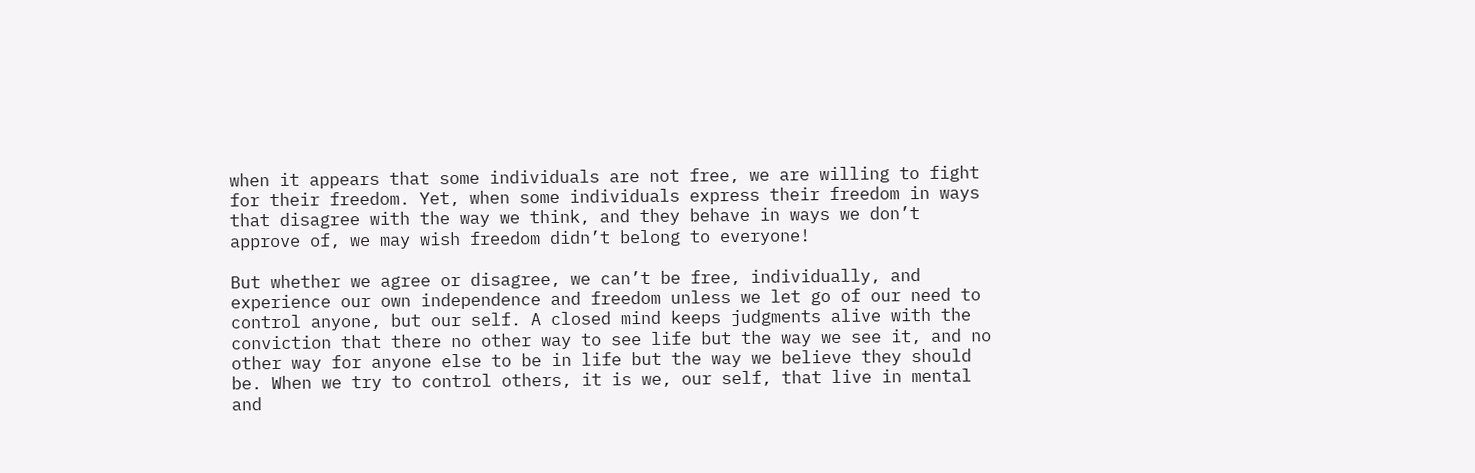when it appears that some individuals are not free, we are willing to fight for their freedom. Yet, when some individuals express their freedom in ways that disagree with the way we think, and they behave in ways we don’t approve of, we may wish freedom didn’t belong to everyone!

But whether we agree or disagree, we can’t be free, individually, and experience our own independence and freedom unless we let go of our need to control anyone, but our self. A closed mind keeps judgments alive with the conviction that there no other way to see life but the way we see it, and no other way for anyone else to be in life but the way we believe they should be. When we try to control others, it is we, our self, that live in mental and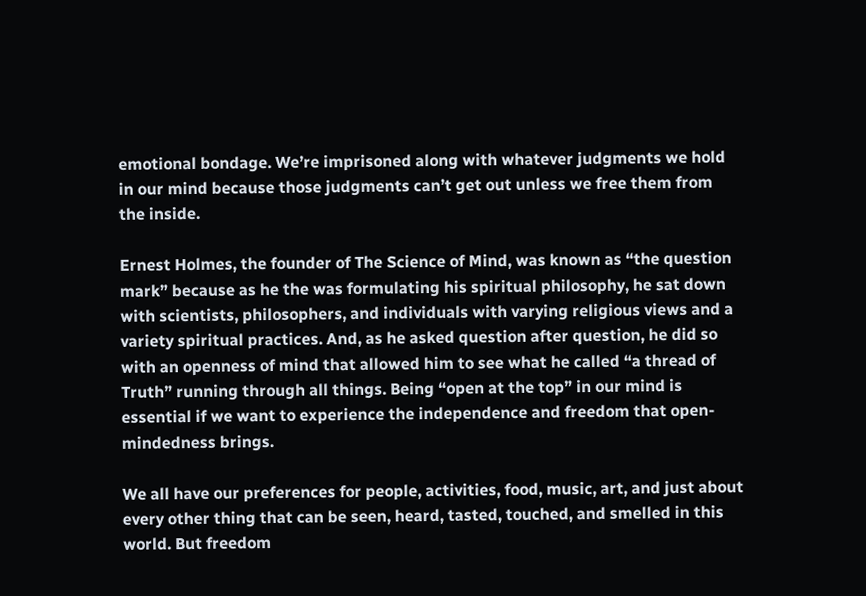emotional bondage. We’re imprisoned along with whatever judgments we hold in our mind because those judgments can’t get out unless we free them from the inside.

Ernest Holmes, the founder of The Science of Mind, was known as “the question mark” because as he the was formulating his spiritual philosophy, he sat down with scientists, philosophers, and individuals with varying religious views and a variety spiritual practices. And, as he asked question after question, he did so with an openness of mind that allowed him to see what he called “a thread of Truth” running through all things. Being “open at the top” in our mind is essential if we want to experience the independence and freedom that open-mindedness brings.

We all have our preferences for people, activities, food, music, art, and just about every other thing that can be seen, heard, tasted, touched, and smelled in this world. But freedom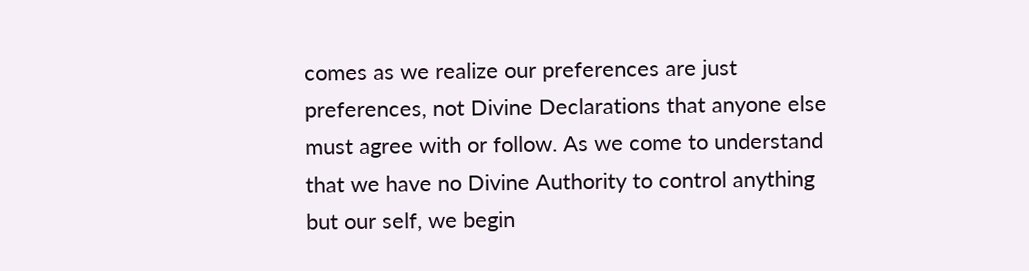comes as we realize our preferences are just preferences, not Divine Declarations that anyone else must agree with or follow. As we come to understand that we have no Divine Authority to control anything but our self, we begin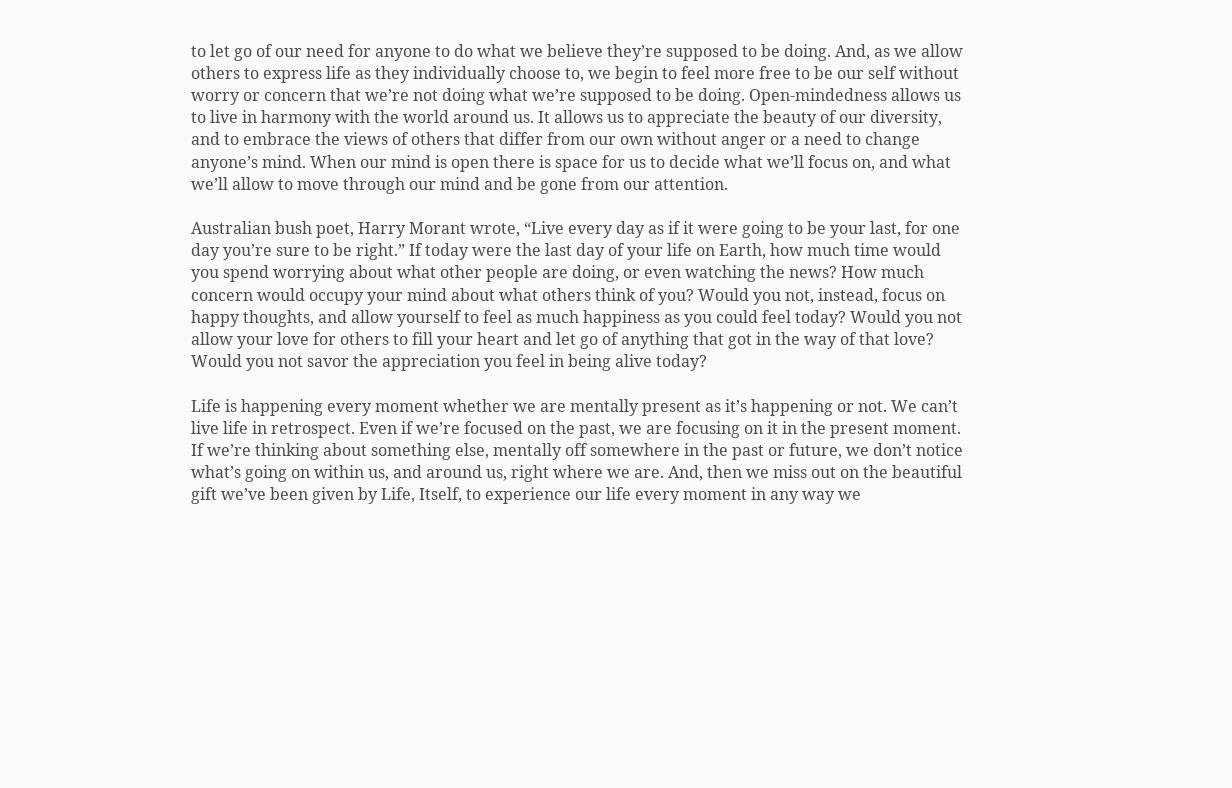to let go of our need for anyone to do what we believe they’re supposed to be doing. And, as we allow others to express life as they individually choose to, we begin to feel more free to be our self without worry or concern that we’re not doing what we’re supposed to be doing. Open-mindedness allows us to live in harmony with the world around us. It allows us to appreciate the beauty of our diversity, and to embrace the views of others that differ from our own without anger or a need to change anyone’s mind. When our mind is open there is space for us to decide what we’ll focus on, and what we’ll allow to move through our mind and be gone from our attention.

Australian bush poet, Harry Morant wrote, “Live every day as if it were going to be your last, for one day you’re sure to be right.” If today were the last day of your life on Earth, how much time would you spend worrying about what other people are doing, or even watching the news? How much concern would occupy your mind about what others think of you? Would you not, instead, focus on happy thoughts, and allow yourself to feel as much happiness as you could feel today? Would you not allow your love for others to fill your heart and let go of anything that got in the way of that love? Would you not savor the appreciation you feel in being alive today?

Life is happening every moment whether we are mentally present as it’s happening or not. We can’t live life in retrospect. Even if we’re focused on the past, we are focusing on it in the present moment. If we’re thinking about something else, mentally off somewhere in the past or future, we don’t notice what’s going on within us, and around us, right where we are. And, then we miss out on the beautiful gift we’ve been given by Life, Itself, to experience our life every moment in any way we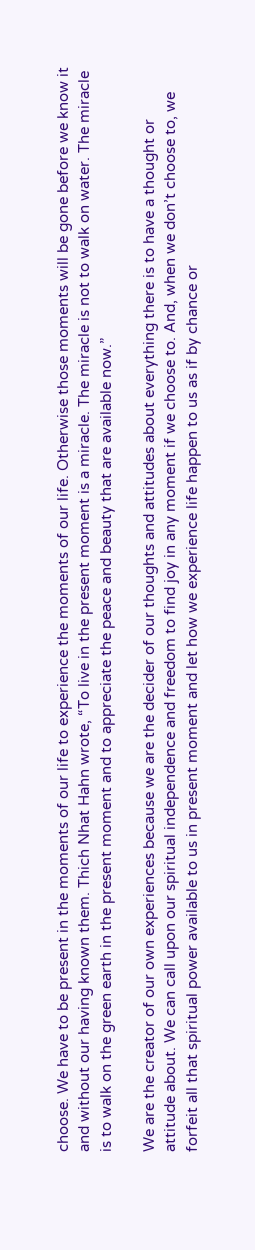choose. We have to be present in the moments of our life to experience the moments of our life. Otherwise those moments will be gone before we know it and without our having known them. Thich Nhat Hahn wrote, “To live in the present moment is a miracle. The miracle is not to walk on water. The miracle is to walk on the green earth in the present moment and to appreciate the peace and beauty that are available now.”

We are the creator of our own experiences because we are the decider of our thoughts and attitudes about everything there is to have a thought or attitude about. We can call upon our spiritual independence and freedom to find joy in any moment if we choose to. And, when we don’t choose to, we forfeit all that spiritual power available to us in present moment and let how we experience life happen to us as if by chance or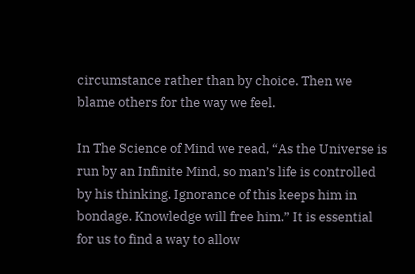circumstance rather than by choice. Then we blame others for the way we feel.

In The Science of Mind we read, “As the Universe is run by an Infinite Mind, so man’s life is controlled by his thinking. Ignorance of this keeps him in bondage. Knowledge will free him.” It is essential for us to find a way to allow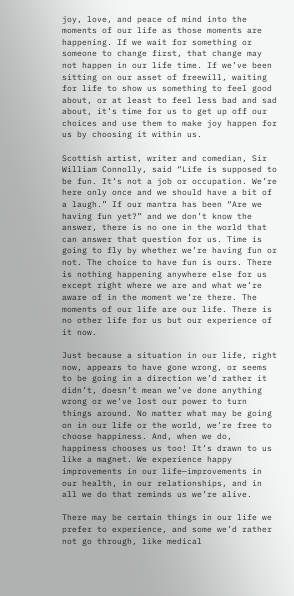joy, love, and peace of mind into the moments of our life as those moments are happening. If we wait for something or someone to change first, that change may not happen in our life time. If we’ve been sitting on our asset of freewill, waiting for life to show us something to feel good about, or at least to feel less bad and sad about, it’s time for us to get up off our choices and use them to make joy happen for us by choosing it within us.

Scottish artist, writer and comedian, Sir William Connolly, said “Life is supposed to be fun. It’s not a job or occupation. We’re here only once and we should have a bit of a laugh.” If our mantra has been “Are we having fun yet?” and we don’t know the answer, there is no one in the world that can answer that question for us. Time is going to fly by whether we’re having fun or not. The choice to have fun is ours. There is nothing happening anywhere else for us except right where we are and what we’re aware of in the moment we’re there. The moments of our life are our life. There is no other life for us but our experience of it now.

Just because a situation in our life, right now, appears to have gone wrong, or seems to be going in a direction we’d rather it didn’t, doesn’t mean we’ve done anything wrong or we’ve lost our power to turn things around. No matter what may be going on in our life or the world, we’re free to choose happiness. And, when we do, happiness chooses us too! It’s drawn to us like a magnet. We experience happy improvements in our life—improvements in our health, in our relationships, and in all we do that reminds us we’re alive.

There may be certain things in our life we prefer to experience, and some we’d rather not go through, like medical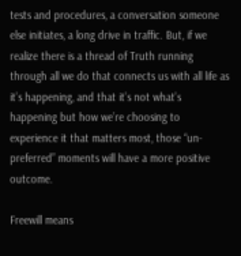tests and procedures, a conversation someone else initiates, a long drive in traffic. But, if we realize there is a thread of Truth running through all we do that connects us with all life as it’s happening, and that it’s not what’s happening but how we’re choosing to experience it that matters most, those “un-preferred” moments will have a more positive outcome.

Freewill means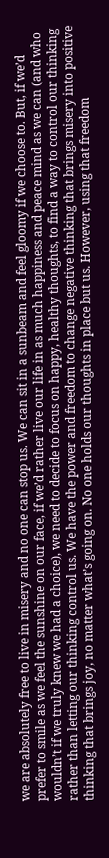we are absolutely free to live in misery and no one can stop us. We can sit in a sunbeam and feel gloomy if we choose to. But, if we’d prefer to smile as we feel the sunshine on our face, if we’d rather live our life in as much happiness and peace mind as we can (and who wouldn’t if we truly knew we had a choice), we need to decide to focus on happy, healthy thoughts, to find a way to control our thinking rather than letting our thinking control us. We have the power and freedom to change negative thinking that brings misery into positive thinking that brings joy, no matter what’s going on. No one holds our thoughts in place but us. However, using that freedom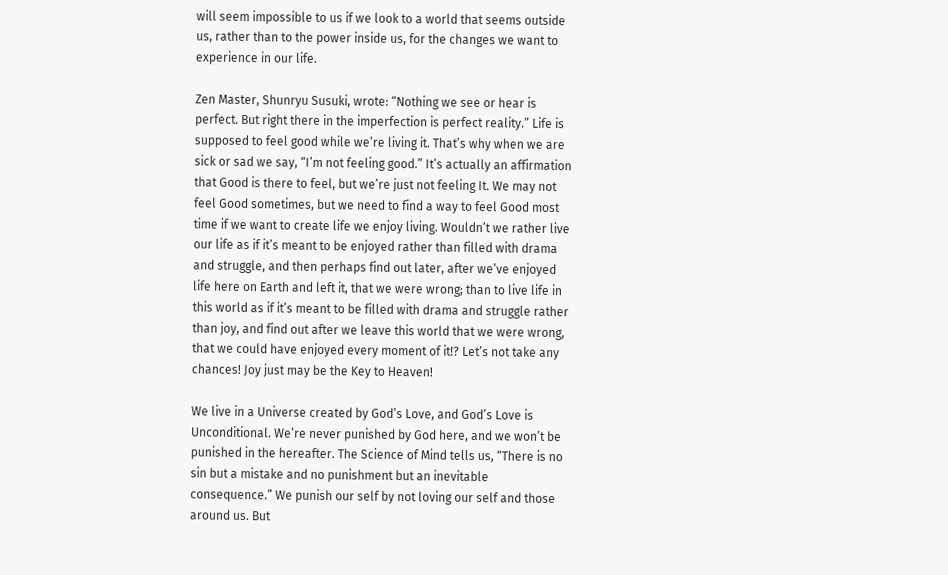will seem impossible to us if we look to a world that seems outside us, rather than to the power inside us, for the changes we want to experience in our life.

Zen Master, Shunryu Susuki, wrote: “Nothing we see or hear is perfect. But right there in the imperfection is perfect reality.” Life is supposed to feel good while we’re living it. That’s why when we are sick or sad we say, “I’m not feeling good.” It’s actually an affirmation that Good is there to feel, but we’re just not feeling It. We may not feel Good sometimes, but we need to find a way to feel Good most time if we want to create life we enjoy living. Wouldn’t we rather live our life as if it’s meant to be enjoyed rather than filled with drama and struggle, and then perhaps find out later, after we’ve enjoyed life here on Earth and left it, that we were wrong; than to live life in this world as if it’s meant to be filled with drama and struggle rather than joy, and find out after we leave this world that we were wrong, that we could have enjoyed every moment of it!? Let’s not take any chances! Joy just may be the Key to Heaven!

We live in a Universe created by God’s Love, and God’s Love is Unconditional. We’re never punished by God here, and we won’t be punished in the hereafter. The Science of Mind tells us, “There is no sin but a mistake and no punishment but an inevitable consequence.” We punish our self by not loving our self and those around us. But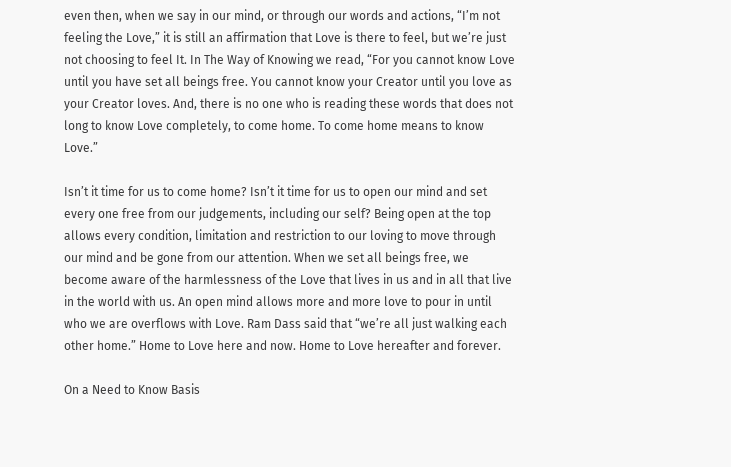even then, when we say in our mind, or through our words and actions, “I’m not feeling the Love,” it is still an affirmation that Love is there to feel, but we’re just not choosing to feel It. In The Way of Knowing we read, “For you cannot know Love until you have set all beings free. You cannot know your Creator until you love as your Creator loves. And, there is no one who is reading these words that does not long to know Love completely, to come home. To come home means to know Love.”

Isn’t it time for us to come home? Isn’t it time for us to open our mind and set every one free from our judgements, including our self? Being open at the top allows every condition, limitation and restriction to our loving to move through our mind and be gone from our attention. When we set all beings free, we become aware of the harmlessness of the Love that lives in us and in all that live in the world with us. An open mind allows more and more love to pour in until who we are overflows with Love. Ram Dass said that “we’re all just walking each other home.” Home to Love here and now. Home to Love hereafter and forever.

On a Need to Know Basis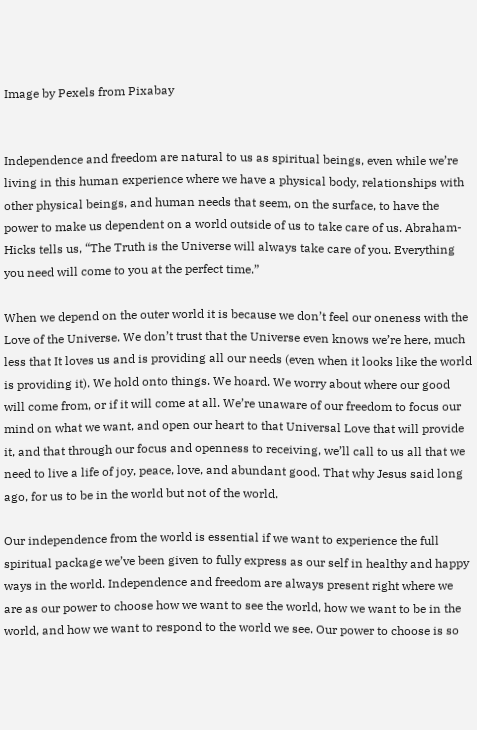Image by Pexels from Pixabay


Independence and freedom are natural to us as spiritual beings, even while we’re living in this human experience where we have a physical body, relationships with other physical beings, and human needs that seem, on the surface, to have the power to make us dependent on a world outside of us to take care of us. Abraham-Hicks tells us, “The Truth is the Universe will always take care of you. Everything you need will come to you at the perfect time.”

When we depend on the outer world it is because we don’t feel our oneness with the Love of the Universe. We don’t trust that the Universe even knows we’re here, much less that It loves us and is providing all our needs (even when it looks like the world is providing it). We hold onto things. We hoard. We worry about where our good will come from, or if it will come at all. We’re unaware of our freedom to focus our mind on what we want, and open our heart to that Universal Love that will provide it, and that through our focus and openness to receiving, we’ll call to us all that we need to live a life of joy, peace, love, and abundant good. That why Jesus said long ago, for us to be in the world but not of the world.

Our independence from the world is essential if we want to experience the full spiritual package we’ve been given to fully express as our self in healthy and happy ways in the world. Independence and freedom are always present right where we are as our power to choose how we want to see the world, how we want to be in the world, and how we want to respond to the world we see. Our power to choose is so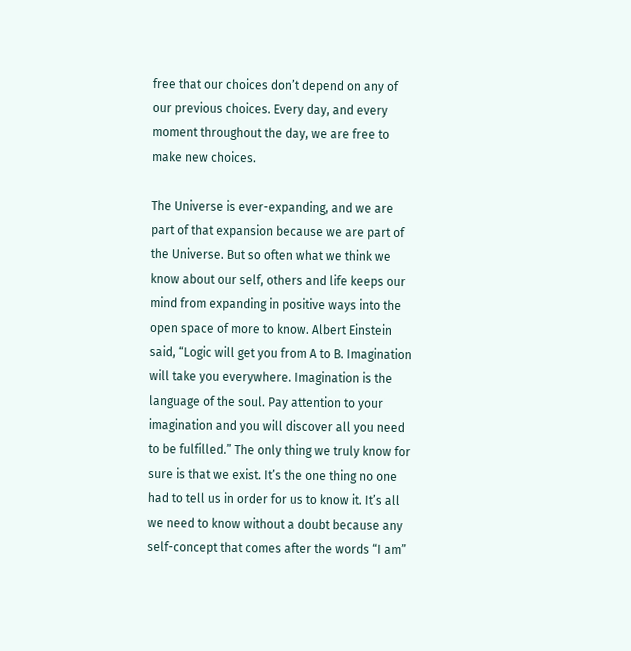free that our choices don’t depend on any of our previous choices. Every day, and every moment throughout the day, we are free to make new choices.

The Universe is ever-expanding, and we are part of that expansion because we are part of the Universe. But so often what we think we know about our self, others and life keeps our mind from expanding in positive ways into the open space of more to know. Albert Einstein said, “Logic will get you from A to B. Imagination will take you everywhere. Imagination is the language of the soul. Pay attention to your imagination and you will discover all you need to be fulfilled.” The only thing we truly know for sure is that we exist. It’s the one thing no one had to tell us in order for us to know it. It’s all we need to know without a doubt because any self-concept that comes after the words “I am”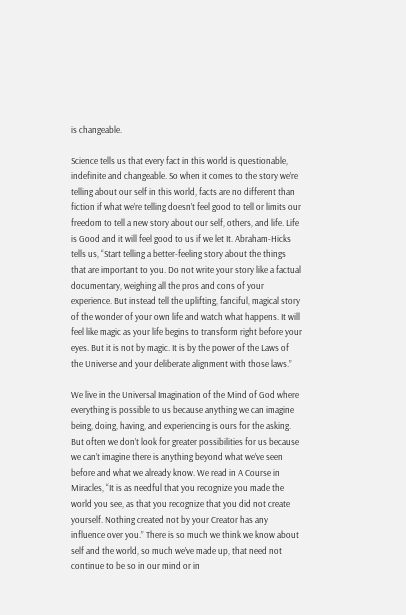is changeable.

Science tells us that every fact in this world is questionable, indefinite and changeable. So when it comes to the story we’re telling about our self in this world, facts are no different than fiction if what we’re telling doesn’t feel good to tell or limits our freedom to tell a new story about our self, others, and life. Life is Good and it will feel good to us if we let It. Abraham-Hicks tells us, “Start telling a better-feeling story about the things that are important to you. Do not write your story like a factual documentary, weighing all the pros and cons of your experience. But instead tell the uplifting, fanciful, magical story of the wonder of your own life and watch what happens. It will feel like magic as your life begins to transform right before your eyes. But it is not by magic. It is by the power of the Laws of the Universe and your deliberate alignment with those laws.”

We live in the Universal Imagination of the Mind of God where everything is possible to us because anything we can imagine being, doing, having, and experiencing is ours for the asking. But often we don’t look for greater possibilities for us because we can’t imagine there is anything beyond what we’ve seen before and what we already know. We read in A Course in Miracles, “It is as needful that you recognize you made the world you see, as that you recognize that you did not create yourself. Nothing created not by your Creator has any influence over you.” There is so much we think we know about self and the world, so much we’ve made up, that need not continue to be so in our mind or in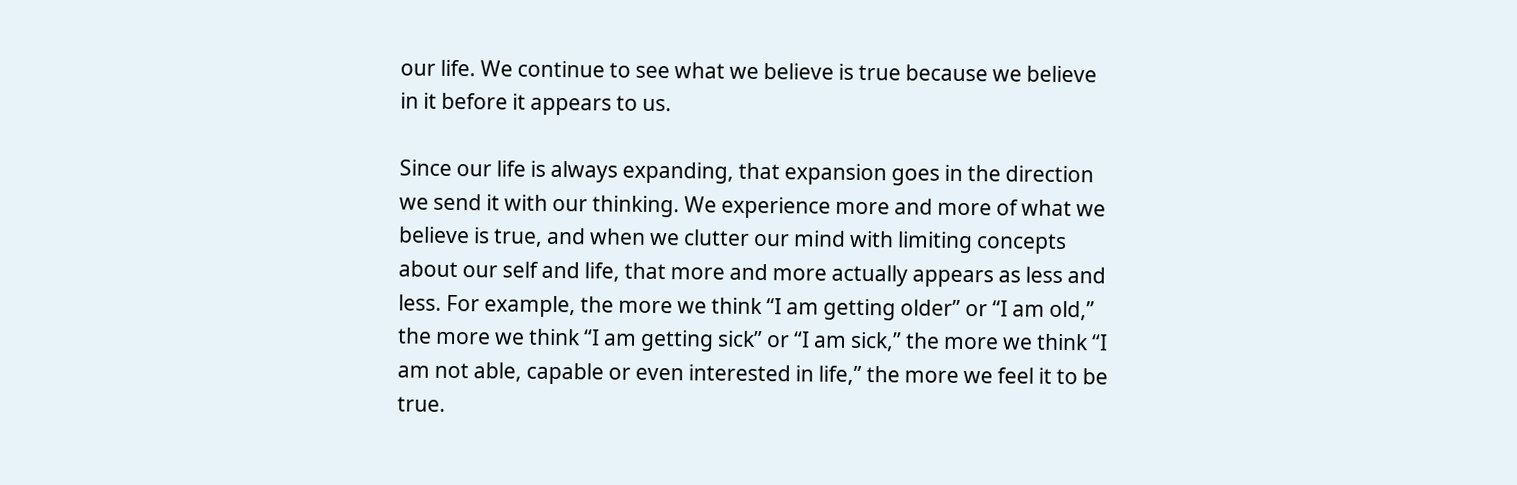our life. We continue to see what we believe is true because we believe in it before it appears to us.

Since our life is always expanding, that expansion goes in the direction we send it with our thinking. We experience more and more of what we believe is true, and when we clutter our mind with limiting concepts about our self and life, that more and more actually appears as less and less. For example, the more we think “I am getting older” or “I am old,” the more we think “I am getting sick” or “I am sick,” the more we think “I am not able, capable or even interested in life,” the more we feel it to be true.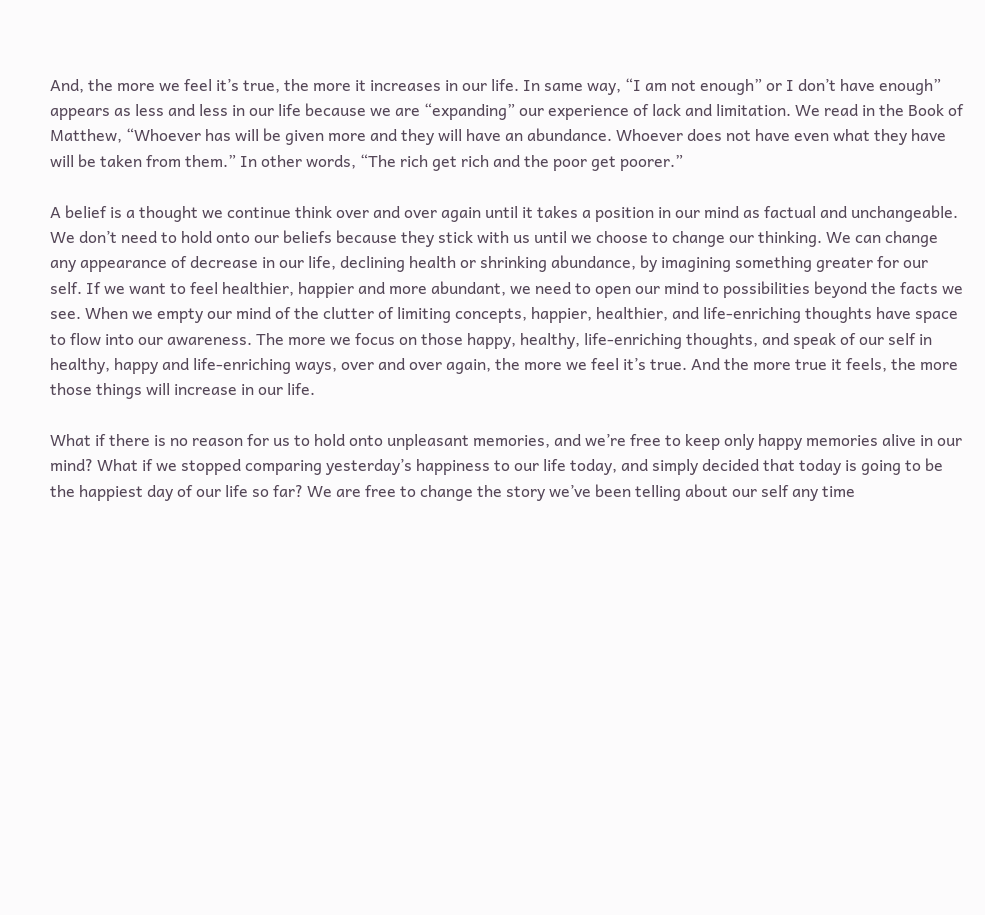And, the more we feel it’s true, the more it increases in our life. In same way, “I am not enough” or I don’t have enough” appears as less and less in our life because we are “expanding” our experience of lack and limitation. We read in the Book of Matthew, “Whoever has will be given more and they will have an abundance. Whoever does not have even what they have will be taken from them.” In other words, “The rich get rich and the poor get poorer.”

A belief is a thought we continue think over and over again until it takes a position in our mind as factual and unchangeable. We don’t need to hold onto our beliefs because they stick with us until we choose to change our thinking. We can change any appearance of decrease in our life, declining health or shrinking abundance, by imagining something greater for our self. If we want to feel healthier, happier and more abundant, we need to open our mind to possibilities beyond the facts we see. When we empty our mind of the clutter of limiting concepts, happier, healthier, and life-enriching thoughts have space to flow into our awareness. The more we focus on those happy, healthy, life-enriching thoughts, and speak of our self in healthy, happy and life-enriching ways, over and over again, the more we feel it’s true. And the more true it feels, the more those things will increase in our life.

What if there is no reason for us to hold onto unpleasant memories, and we’re free to keep only happy memories alive in our mind? What if we stopped comparing yesterday’s happiness to our life today, and simply decided that today is going to be the happiest day of our life so far? We are free to change the story we’ve been telling about our self any time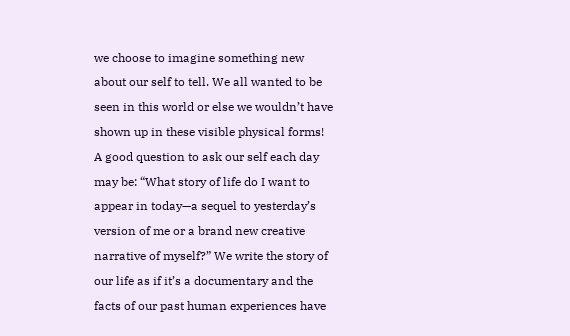we choose to imagine something new about our self to tell. We all wanted to be seen in this world or else we wouldn’t have shown up in these visible physical forms! A good question to ask our self each day may be: “What story of life do I want to appear in today—a sequel to yesterday’s version of me or a brand new creative narrative of myself?” We write the story of our life as if it’s a documentary and the facts of our past human experiences have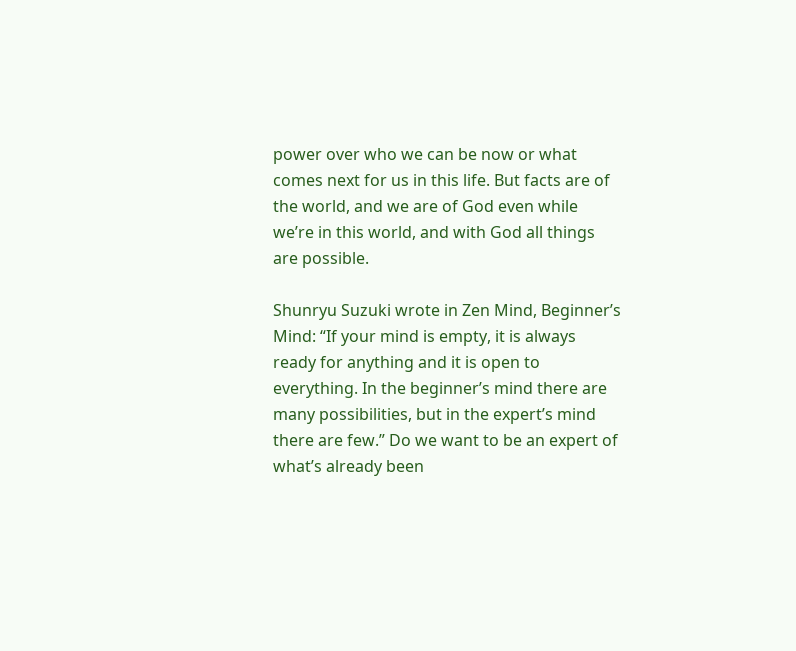power over who we can be now or what comes next for us in this life. But facts are of the world, and we are of God even while we’re in this world, and with God all things are possible.

Shunryu Suzuki wrote in Zen Mind, Beginner’s Mind: “If your mind is empty, it is always ready for anything and it is open to everything. In the beginner’s mind there are many possibilities, but in the expert’s mind there are few.” Do we want to be an expert of what’s already been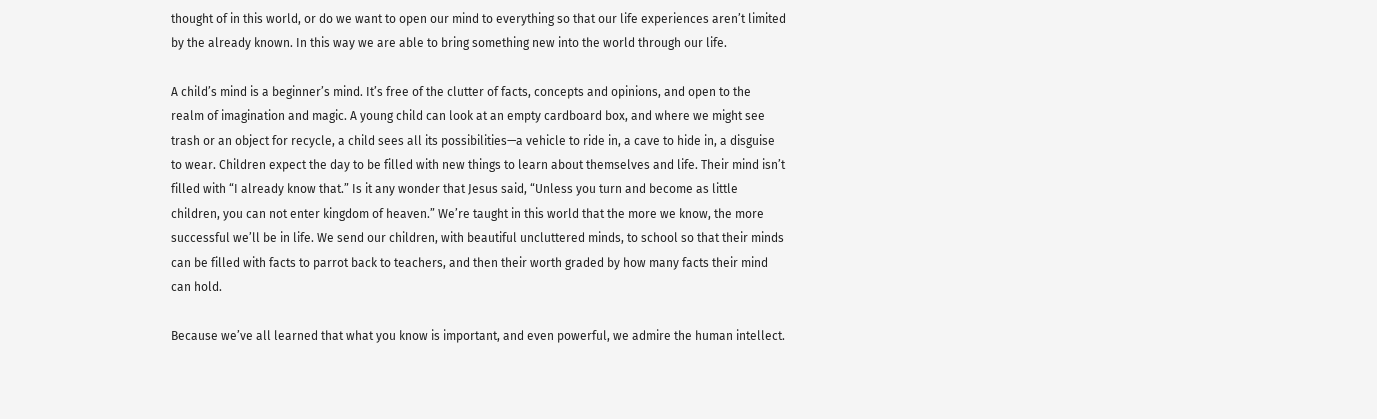thought of in this world, or do we want to open our mind to everything so that our life experiences aren’t limited by the already known. In this way we are able to bring something new into the world through our life.

A child’s mind is a beginner’s mind. It’s free of the clutter of facts, concepts and opinions, and open to the realm of imagination and magic. A young child can look at an empty cardboard box, and where we might see trash or an object for recycle, a child sees all its possibilities—a vehicle to ride in, a cave to hide in, a disguise to wear. Children expect the day to be filled with new things to learn about themselves and life. Their mind isn’t filled with “I already know that.” Is it any wonder that Jesus said, “Unless you turn and become as little children, you can not enter kingdom of heaven.” We’re taught in this world that the more we know, the more successful we’ll be in life. We send our children, with beautiful uncluttered minds, to school so that their minds can be filled with facts to parrot back to teachers, and then their worth graded by how many facts their mind can hold.

Because we’ve all learned that what you know is important, and even powerful, we admire the human intellect.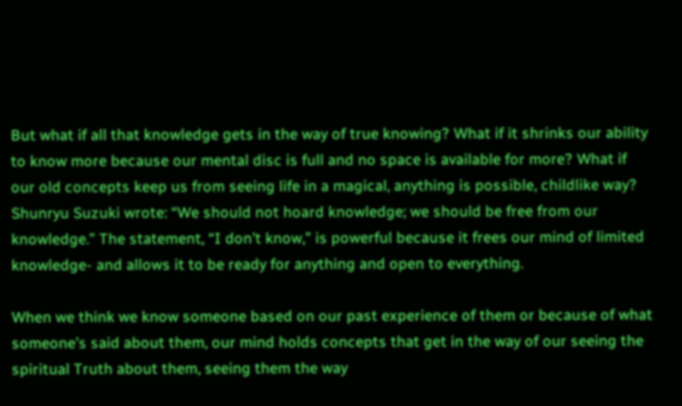But what if all that knowledge gets in the way of true knowing? What if it shrinks our ability to know more because our mental disc is full and no space is available for more? What if our old concepts keep us from seeing life in a magical, anything is possible, childlike way? Shunryu Suzuki wrote: “We should not hoard knowledge; we should be free from our knowledge.” The statement, “I don’t know,” is powerful because it frees our mind of limited knowledge- and allows it to be ready for anything and open to everything.

When we think we know someone based on our past experience of them or because of what someone’s said about them, our mind holds concepts that get in the way of our seeing the spiritual Truth about them, seeing them the way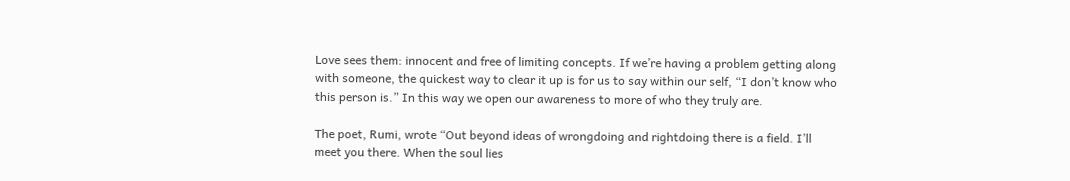Love sees them: innocent and free of limiting concepts. If we’re having a problem getting along with someone, the quickest way to clear it up is for us to say within our self, “I don’t know who this person is.” In this way we open our awareness to more of who they truly are.

The poet, Rumi, wrote “Out beyond ideas of wrongdoing and rightdoing there is a field. I’ll meet you there. When the soul lies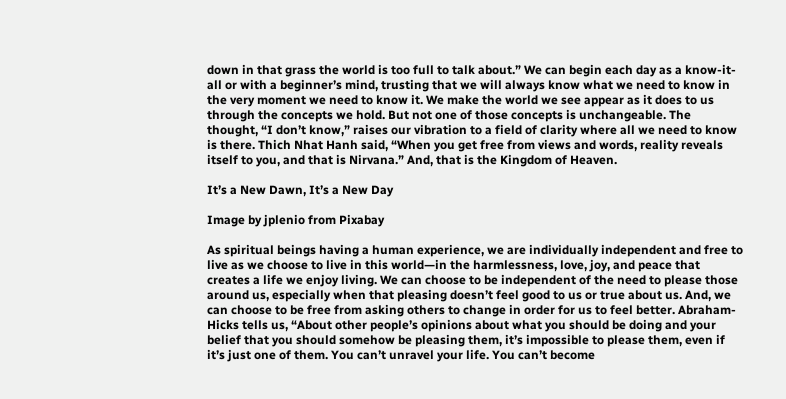down in that grass the world is too full to talk about.” We can begin each day as a know-it-all or with a beginner’s mind, trusting that we will always know what we need to know in the very moment we need to know it. We make the world we see appear as it does to us through the concepts we hold. But not one of those concepts is unchangeable. The thought, “I don’t know,” raises our vibration to a field of clarity where all we need to know is there. Thich Nhat Hanh said, “When you get free from views and words, reality reveals itself to you, and that is Nirvana.” And, that is the Kingdom of Heaven.

It’s a New Dawn, It’s a New Day

Image by jplenio from Pixabay

As spiritual beings having a human experience, we are individually independent and free to live as we choose to live in this world—in the harmlessness, love, joy, and peace that creates a life we enjoy living. We can choose to be independent of the need to please those around us, especially when that pleasing doesn’t feel good to us or true about us. And, we can choose to be free from asking others to change in order for us to feel better. Abraham-Hicks tells us, “About other people’s opinions about what you should be doing and your belief that you should somehow be pleasing them, it’s impossible to please them, even if it’s just one of them. You can’t unravel your life. You can’t become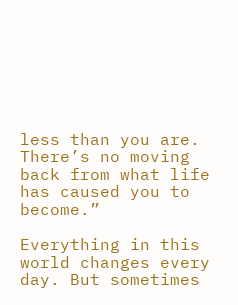less than you are. There’s no moving back from what life has caused you to become.”

Everything in this world changes every day. But sometimes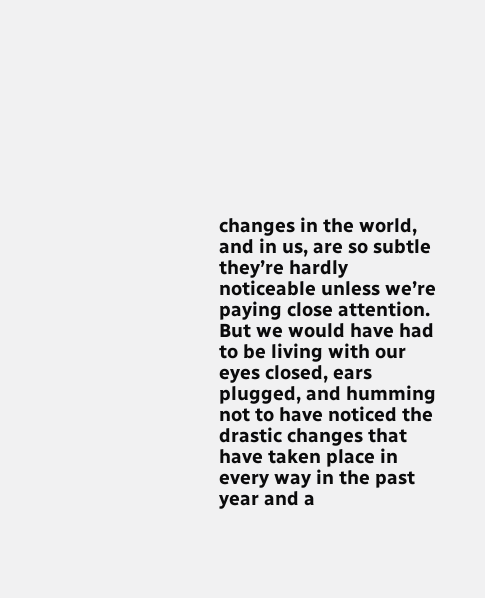changes in the world, and in us, are so subtle they’re hardly noticeable unless we’re paying close attention. But we would have had to be living with our eyes closed, ears plugged, and humming not to have noticed the drastic changes that have taken place in every way in the past year and a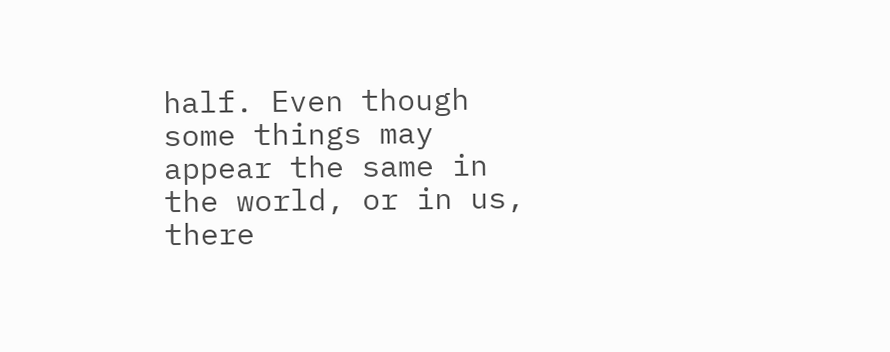half. Even though some things may appear the same in the world, or in us, there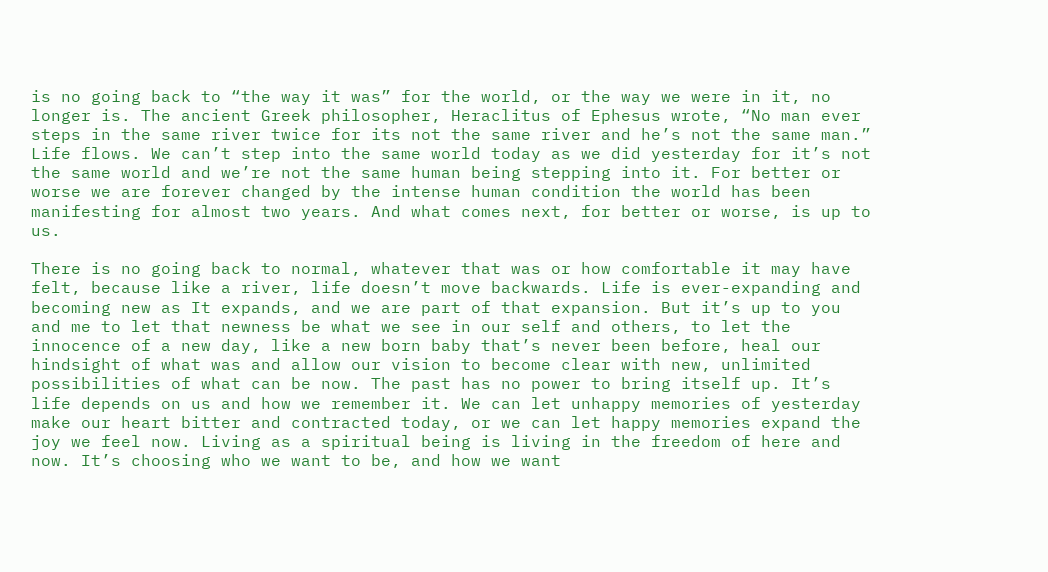is no going back to “the way it was” for the world, or the way we were in it, no longer is. The ancient Greek philosopher, Heraclitus of Ephesus wrote, “No man ever steps in the same river twice for its not the same river and he’s not the same man.” Life flows. We can’t step into the same world today as we did yesterday for it’s not the same world and we’re not the same human being stepping into it. For better or worse we are forever changed by the intense human condition the world has been manifesting for almost two years. And what comes next, for better or worse, is up to us.

There is no going back to normal, whatever that was or how comfortable it may have felt, because like a river, life doesn’t move backwards. Life is ever-expanding and becoming new as It expands, and we are part of that expansion. But it’s up to you and me to let that newness be what we see in our self and others, to let the innocence of a new day, like a new born baby that’s never been before, heal our hindsight of what was and allow our vision to become clear with new, unlimited possibilities of what can be now. The past has no power to bring itself up. It’s life depends on us and how we remember it. We can let unhappy memories of yesterday make our heart bitter and contracted today, or we can let happy memories expand the joy we feel now. Living as a spiritual being is living in the freedom of here and now. It’s choosing who we want to be, and how we want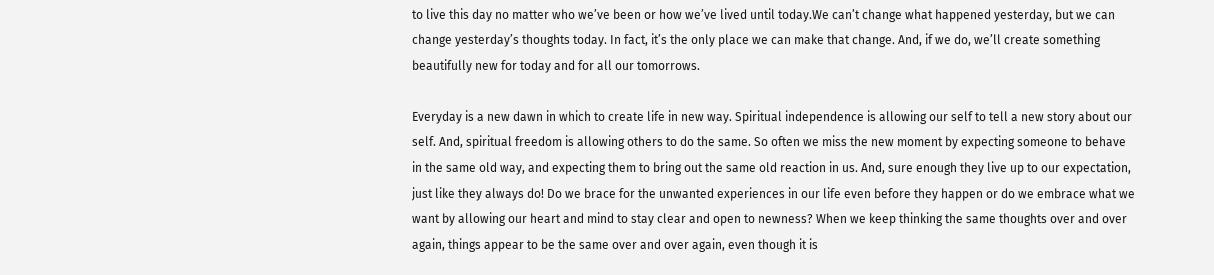to live this day no matter who we’ve been or how we’ve lived until today.We can’t change what happened yesterday, but we can change yesterday’s thoughts today. In fact, it’s the only place we can make that change. And, if we do, we’ll create something beautifully new for today and for all our tomorrows.

Everyday is a new dawn in which to create life in new way. Spiritual independence is allowing our self to tell a new story about our self. And, spiritual freedom is allowing others to do the same. So often we miss the new moment by expecting someone to behave in the same old way, and expecting them to bring out the same old reaction in us. And, sure enough they live up to our expectation, just like they always do! Do we brace for the unwanted experiences in our life even before they happen or do we embrace what we want by allowing our heart and mind to stay clear and open to newness? When we keep thinking the same thoughts over and over again, things appear to be the same over and over again, even though it is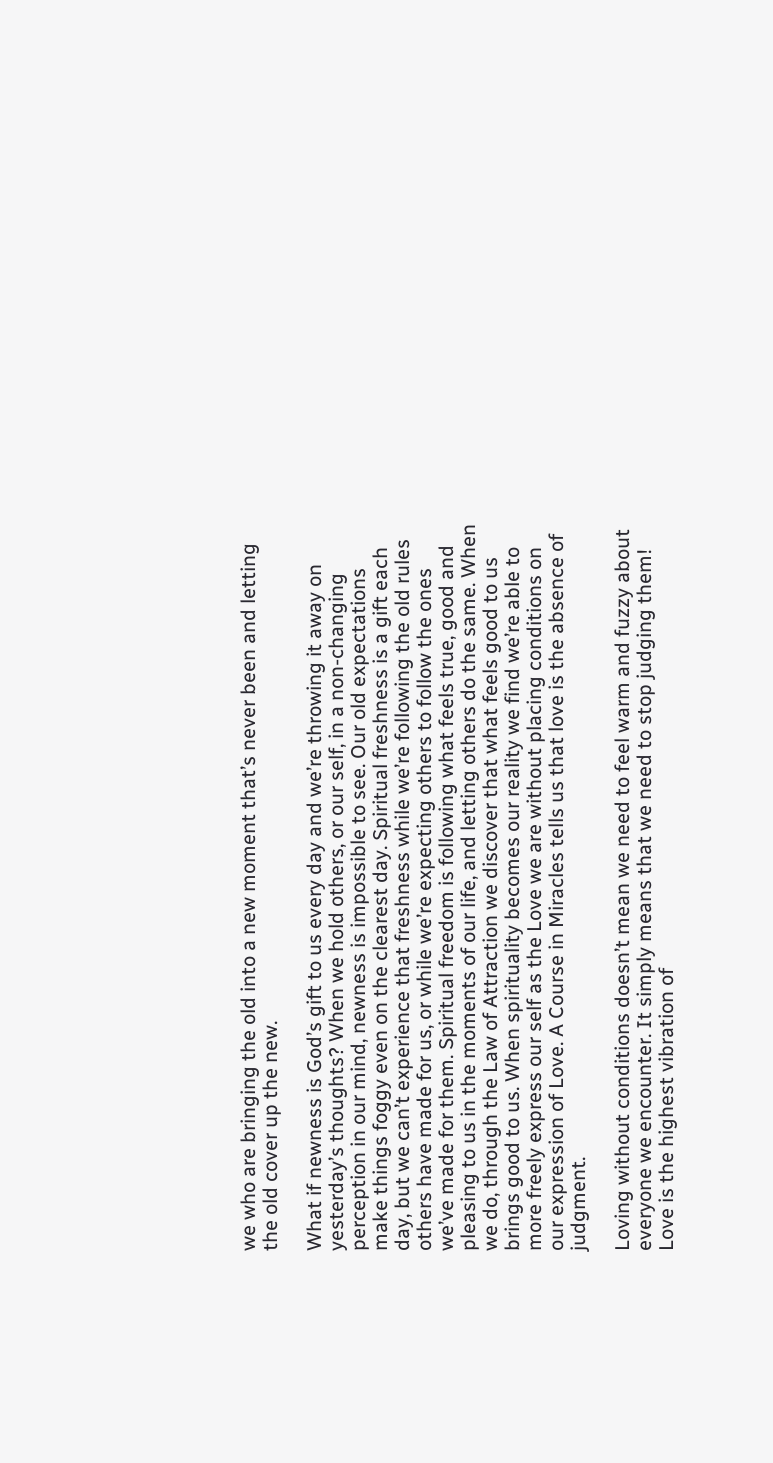we who are bringing the old into a new moment that’s never been and letting the old cover up the new.

What if newness is God’s gift to us every day and we’re throwing it away on yesterday’s thoughts? When we hold others, or our self, in a non-changing perception in our mind, newness is impossible to see. Our old expectations make things foggy even on the clearest day. Spiritual freshness is a gift each day, but we can’t experience that freshness while we’re following the old rules others have made for us, or while we’re expecting others to follow the ones we’ve made for them. Spiritual freedom is following what feels true, good and pleasing to us in the moments of our life, and letting others do the same. When we do, through the Law of Attraction we discover that what feels good to us brings good to us. When spirituality becomes our reality we find we’re able to more freely express our self as the Love we are without placing conditions on our expression of Love. A Course in Miracles tells us that love is the absence of judgment.

Loving without conditions doesn’t mean we need to feel warm and fuzzy about everyone we encounter. It simply means that we need to stop judging them! Love is the highest vibration of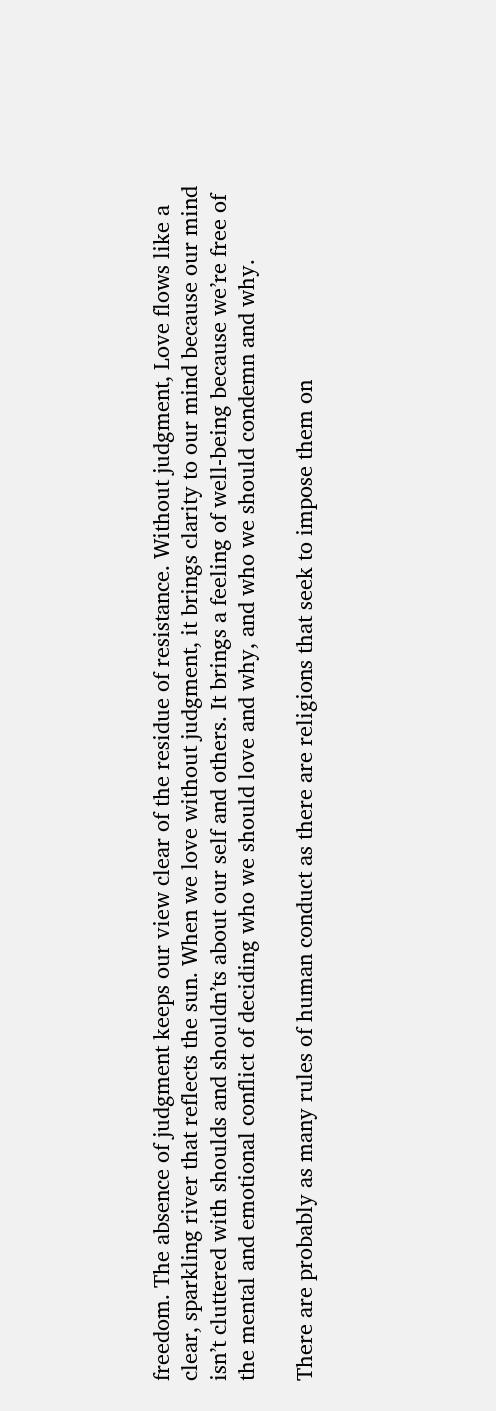freedom. The absence of judgment keeps our view clear of the residue of resistance. Without judgment, Love flows like a clear, sparkling river that reflects the sun. When we love without judgment, it brings clarity to our mind because our mind isn’t cluttered with shoulds and shouldn’ts about our self and others. It brings a feeling of well-being because we’re free of the mental and emotional conflict of deciding who we should love and why, and who we should condemn and why.

There are probably as many rules of human conduct as there are religions that seek to impose them on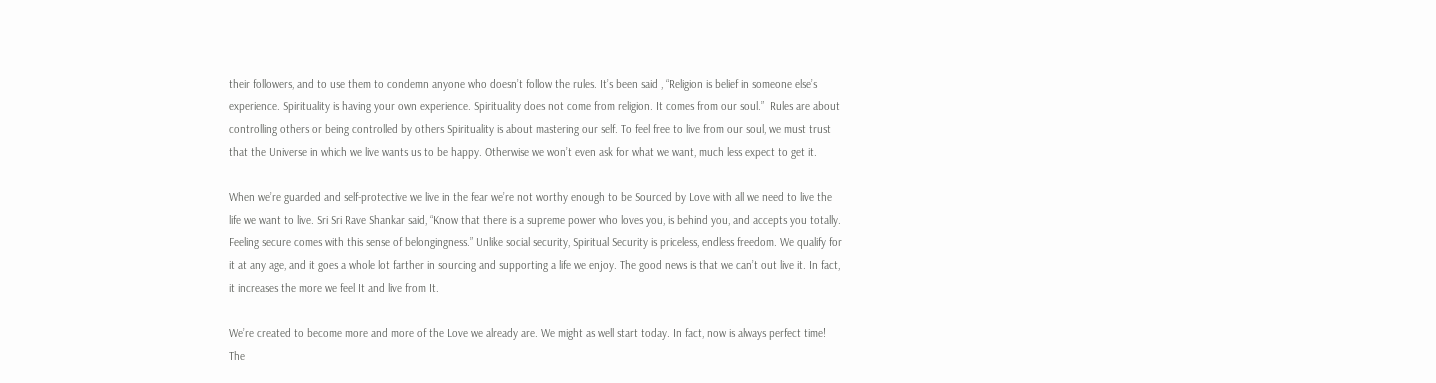their followers, and to use them to condemn anyone who doesn’t follow the rules. It’s been said , “Religion is belief in someone else’s experience. Spirituality is having your own experience. Spirituality does not come from religion. It comes from our soul.”  Rules are about controlling others or being controlled by others Spirituality is about mastering our self. To feel free to live from our soul, we must trust that the Universe in which we live wants us to be happy. Otherwise we won’t even ask for what we want, much less expect to get it.

When we’re guarded and self-protective we live in the fear we’re not worthy enough to be Sourced by Love with all we need to live the life we want to live. Sri Sri Rave Shankar said, “Know that there is a supreme power who loves you, is behind you, and accepts you totally. Feeling secure comes with this sense of belongingness.” Unlike social security, Spiritual Security is priceless, endless freedom. We qualify for it at any age, and it goes a whole lot farther in sourcing and supporting a life we enjoy. The good news is that we can’t out live it. In fact, it increases the more we feel It and live from It.

We’re created to become more and more of the Love we already are. We might as well start today. In fact, now is always perfect time! The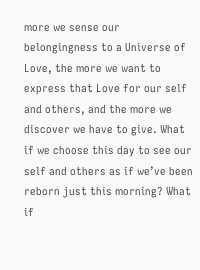more we sense our belongingness to a Universe of Love, the more we want to express that Love for our self and others, and the more we discover we have to give. What if we choose this day to see our self and others as if we’ve been reborn just this morning? What if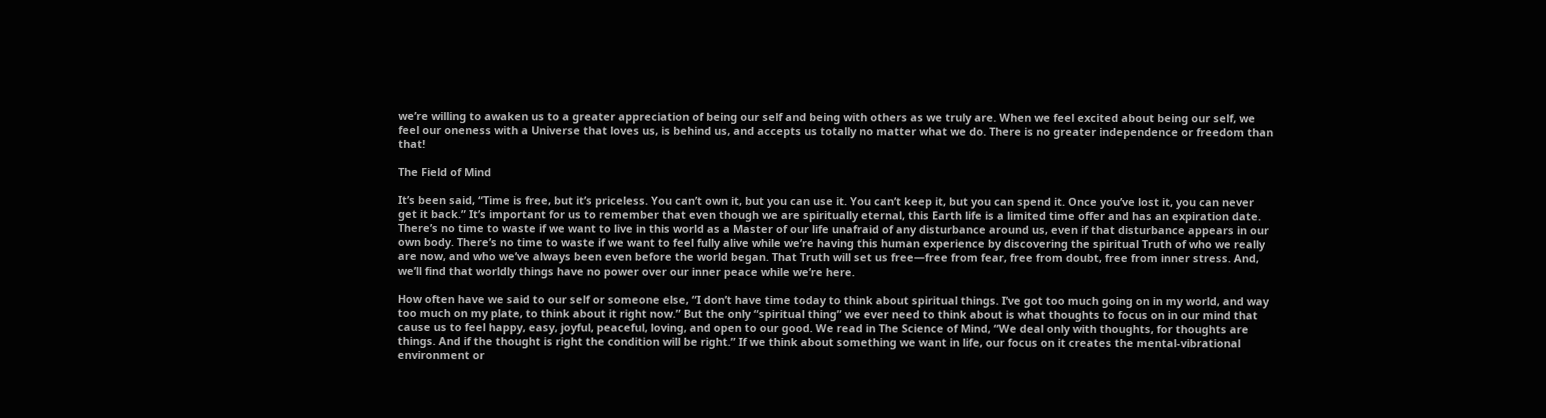we’re willing to awaken us to a greater appreciation of being our self and being with others as we truly are. When we feel excited about being our self, we feel our oneness with a Universe that loves us, is behind us, and accepts us totally no matter what we do. There is no greater independence or freedom than that!

The Field of Mind

It’s been said, “Time is free, but it’s priceless. You can’t own it, but you can use it. You can’t keep it, but you can spend it. Once you’ve lost it, you can never get it back.” It’s important for us to remember that even though we are spiritually eternal, this Earth life is a limited time offer and has an expiration date. There’s no time to waste if we want to live in this world as a Master of our life unafraid of any disturbance around us, even if that disturbance appears in our own body. There’s no time to waste if we want to feel fully alive while we’re having this human experience by discovering the spiritual Truth of who we really are now, and who we’ve always been even before the world began. That Truth will set us free—free from fear, free from doubt, free from inner stress. And, we’ll find that worldly things have no power over our inner peace while we’re here.

How often have we said to our self or someone else, “I don’t have time today to think about spiritual things. I’ve got too much going on in my world, and way too much on my plate, to think about it right now.” But the only “spiritual thing” we ever need to think about is what thoughts to focus on in our mind that cause us to feel happy, easy, joyful, peaceful, loving, and open to our good. We read in The Science of Mind, “We deal only with thoughts, for thoughts are things. And if the thought is right the condition will be right.” If we think about something we want in life, our focus on it creates the mental-vibrational environment or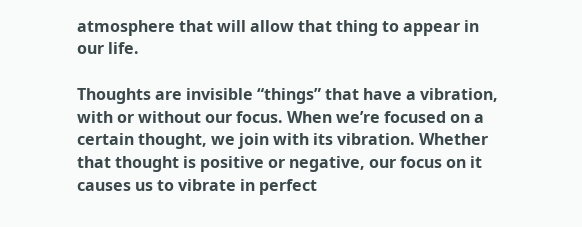atmosphere that will allow that thing to appear in our life.

Thoughts are invisible “things” that have a vibration, with or without our focus. When we’re focused on a certain thought, we join with its vibration. Whether that thought is positive or negative, our focus on it causes us to vibrate in perfect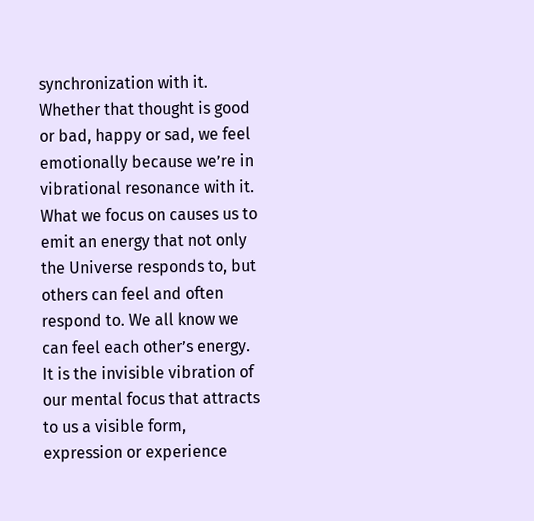synchronization with it. Whether that thought is good or bad, happy or sad, we feel emotionally because we’re in vibrational resonance with it. What we focus on causes us to emit an energy that not only the Universe responds to, but others can feel and often respond to. We all know we can feel each other’s energy. It is the invisible vibration of our mental focus that attracts to us a visible form, expression or experience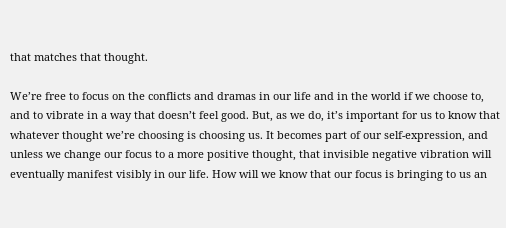that matches that thought.

We’re free to focus on the conflicts and dramas in our life and in the world if we choose to, and to vibrate in a way that doesn’t feel good. But, as we do, it’s important for us to know that whatever thought we’re choosing is choosing us. It becomes part of our self-expression, and unless we change our focus to a more positive thought, that invisible negative vibration will eventually manifest visibly in our life. How will we know that our focus is bringing to us an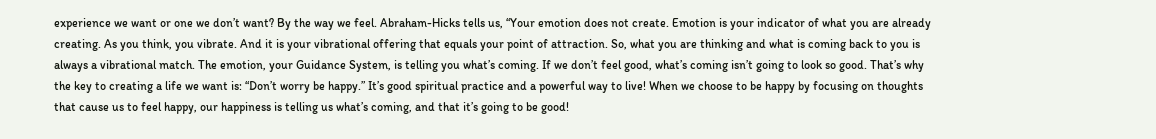experience we want or one we don’t want? By the way we feel. Abraham-Hicks tells us, “Your emotion does not create. Emotion is your indicator of what you are already creating. As you think, you vibrate. And it is your vibrational offering that equals your point of attraction. So, what you are thinking and what is coming back to you is always a vibrational match. The emotion, your Guidance System, is telling you what’s coming. If we don’t feel good, what’s coming isn’t going to look so good. That’s why the key to creating a life we want is: “Don’t worry be happy.” It’s good spiritual practice and a powerful way to live! When we choose to be happy by focusing on thoughts that cause us to feel happy, our happiness is telling us what’s coming, and that it’s going to be good!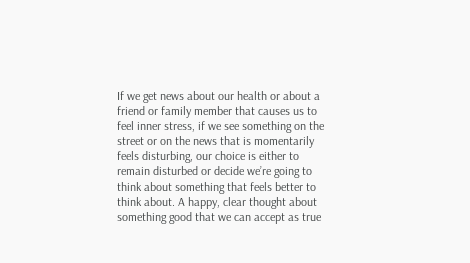If we get news about our health or about a friend or family member that causes us to feel inner stress, if we see something on the street or on the news that is momentarily feels disturbing, our choice is either to remain disturbed or decide we’re going to think about something that feels better to think about. A happy, clear thought about something good that we can accept as true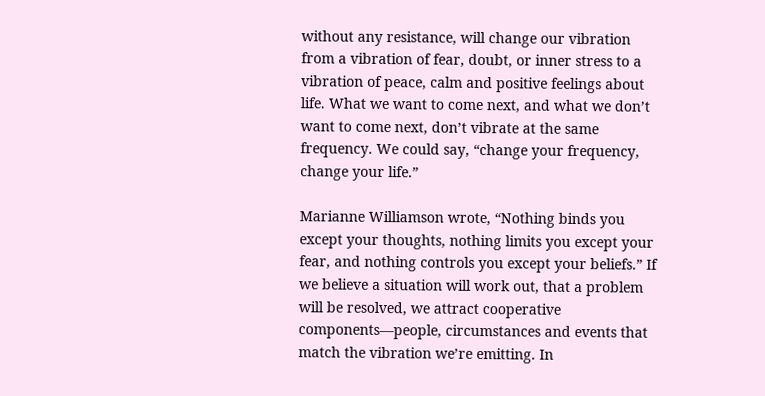without any resistance, will change our vibration from a vibration of fear, doubt, or inner stress to a vibration of peace, calm and positive feelings about life. What we want to come next, and what we don’t want to come next, don’t vibrate at the same frequency. We could say, “change your frequency, change your life.”

Marianne Williamson wrote, “Nothing binds you except your thoughts, nothing limits you except your fear, and nothing controls you except your beliefs.” If we believe a situation will work out, that a problem will be resolved, we attract cooperative components—people, circumstances and events that match the vibration we’re emitting. In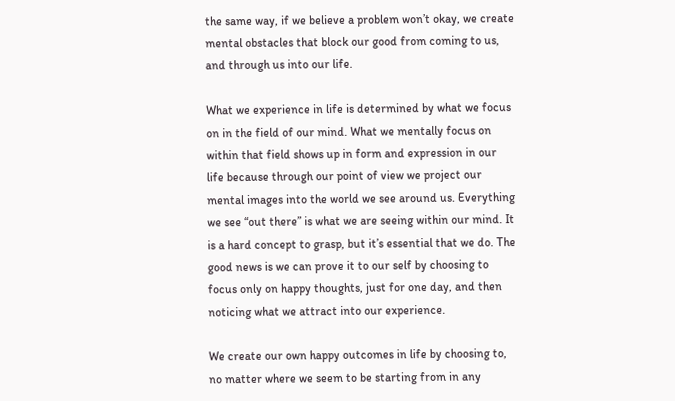the same way, if we believe a problem won’t okay, we create mental obstacles that block our good from coming to us, and through us into our life.

What we experience in life is determined by what we focus on in the field of our mind. What we mentally focus on within that field shows up in form and expression in our life because through our point of view we project our mental images into the world we see around us. Everything we see “out there” is what we are seeing within our mind. It is a hard concept to grasp, but it’s essential that we do. The good news is we can prove it to our self by choosing to focus only on happy thoughts, just for one day, and then noticing what we attract into our experience.

We create our own happy outcomes in life by choosing to, no matter where we seem to be starting from in any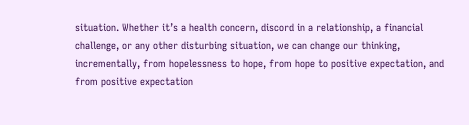situation. Whether it’s a health concern, discord in a relationship, a financial challenge, or any other disturbing situation, we can change our thinking, incrementally, from hopelessness to hope, from hope to positive expectation, and from positive expectation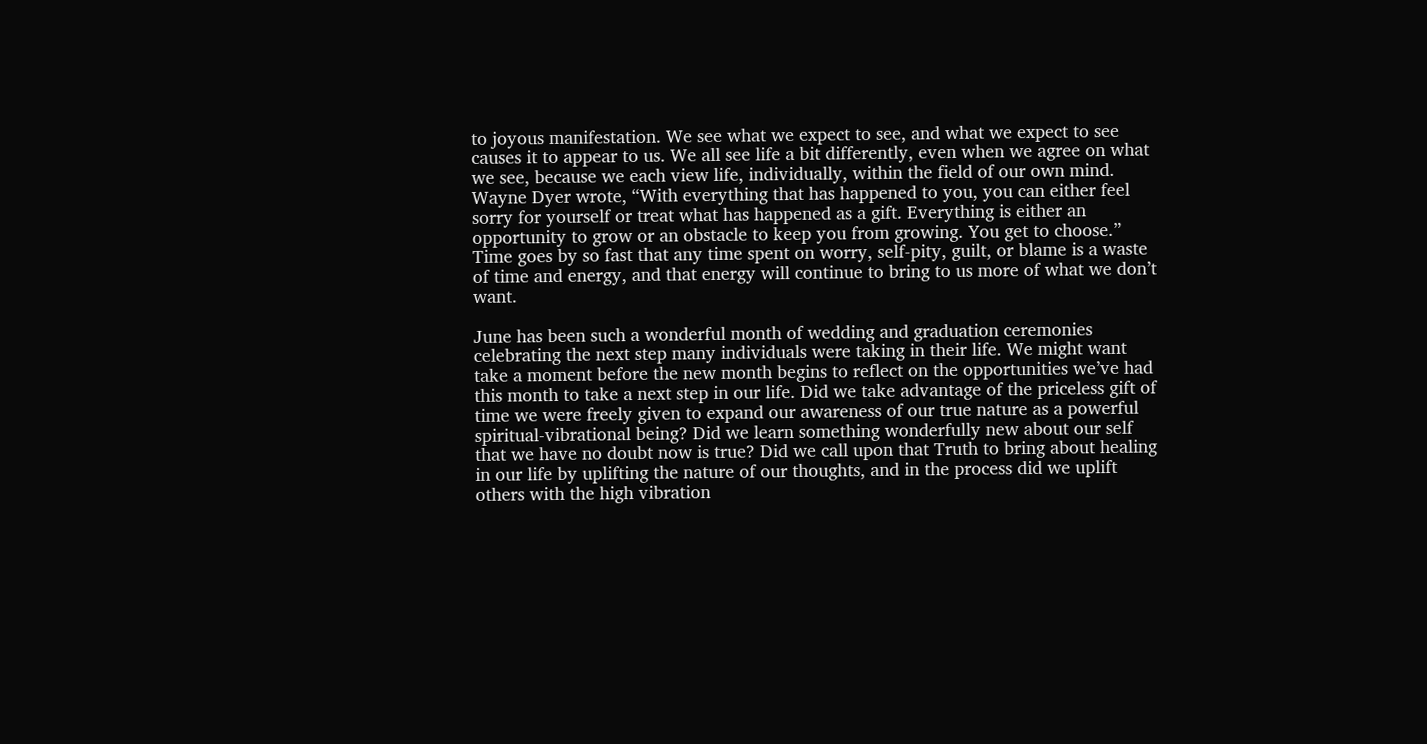to joyous manifestation. We see what we expect to see, and what we expect to see causes it to appear to us. We all see life a bit differently, even when we agree on what we see, because we each view life, individually, within the field of our own mind. Wayne Dyer wrote, “With everything that has happened to you, you can either feel sorry for yourself or treat what has happened as a gift. Everything is either an opportunity to grow or an obstacle to keep you from growing. You get to choose.” Time goes by so fast that any time spent on worry, self-pity, guilt, or blame is a waste of time and energy, and that energy will continue to bring to us more of what we don’t want.

June has been such a wonderful month of wedding and graduation ceremonies celebrating the next step many individuals were taking in their life. We might want take a moment before the new month begins to reflect on the opportunities we’ve had this month to take a next step in our life. Did we take advantage of the priceless gift of time we were freely given to expand our awareness of our true nature as a powerful spiritual-vibrational being? Did we learn something wonderfully new about our self that we have no doubt now is true? Did we call upon that Truth to bring about healing in our life by uplifting the nature of our thoughts, and in the process did we uplift others with the high vibration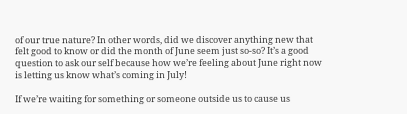of our true nature? In other words, did we discover anything new that felt good to know or did the month of June seem just so-so? It’s a good question to ask our self because how we’re feeling about June right now is letting us know what’s coming in July!

If we’re waiting for something or someone outside us to cause us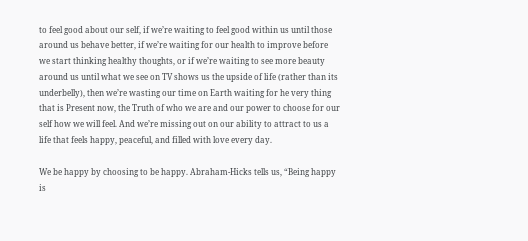to feel good about our self, if we’re waiting to feel good within us until those around us behave better, if we’re waiting for our health to improve before we start thinking healthy thoughts, or if we’re waiting to see more beauty around us until what we see on TV shows us the upside of life (rather than its underbelly), then we’re wasting our time on Earth waiting for he very thing that is Present now, the Truth of who we are and our power to choose for our self how we will feel. And we’re missing out on our ability to attract to us a life that feels happy, peaceful, and filled with love every day.

We be happy by choosing to be happy. Abraham-Hicks tells us, “Being happy is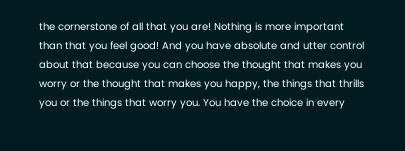the cornerstone of all that you are! Nothing is more important than that you feel good! And you have absolute and utter control about that because you can choose the thought that makes you worry or the thought that makes you happy, the things that thrills you or the things that worry you. You have the choice in every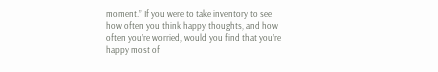moment.” If you were to take inventory to see how often you think happy thoughts, and how often you’re worried, would you find that you’re happy most of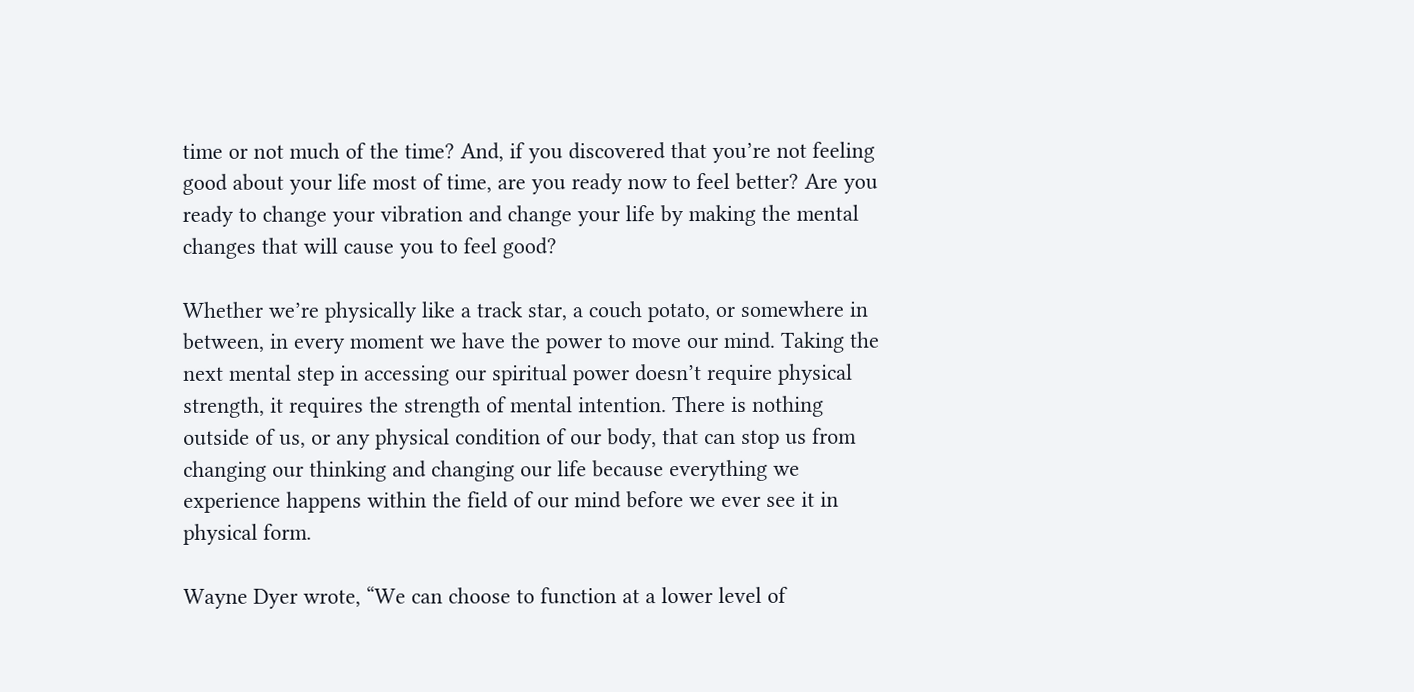time or not much of the time? And, if you discovered that you’re not feeling good about your life most of time, are you ready now to feel better? Are you ready to change your vibration and change your life by making the mental changes that will cause you to feel good?

Whether we’re physically like a track star, a couch potato, or somewhere in between, in every moment we have the power to move our mind. Taking the next mental step in accessing our spiritual power doesn’t require physical strength, it requires the strength of mental intention. There is nothing outside of us, or any physical condition of our body, that can stop us from changing our thinking and changing our life because everything we experience happens within the field of our mind before we ever see it in physical form.

Wayne Dyer wrote, “We can choose to function at a lower level of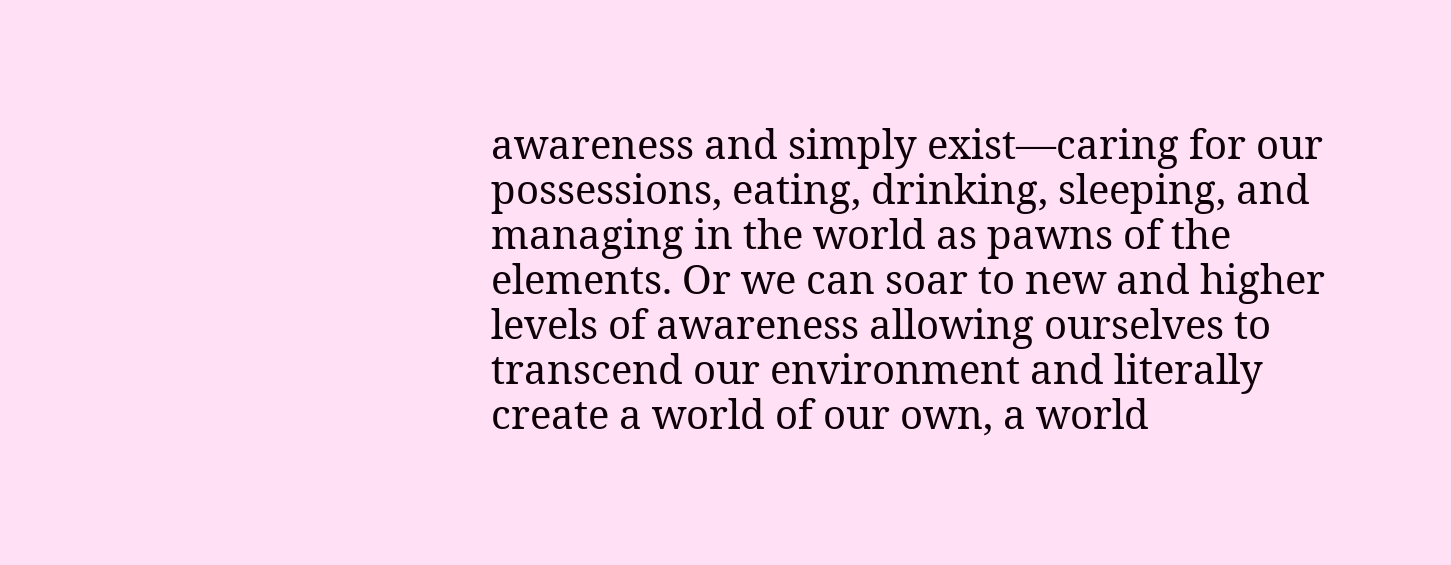awareness and simply exist—caring for our possessions, eating, drinking, sleeping, and managing in the world as pawns of the elements. Or we can soar to new and higher levels of awareness allowing ourselves to transcend our environment and literally create a world of our own, a world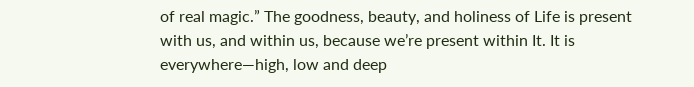of real magic.” The goodness, beauty, and holiness of Life is present with us, and within us, because we’re present within It. It is everywhere—high, low and deep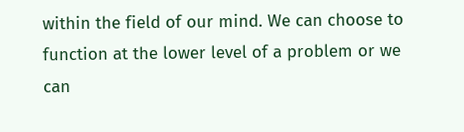within the field of our mind. We can choose to function at the lower level of a problem or we can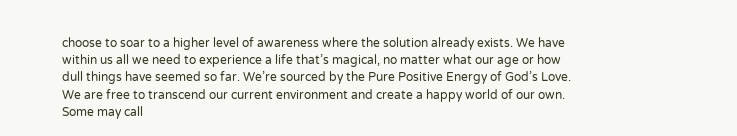choose to soar to a higher level of awareness where the solution already exists. We have within us all we need to experience a life that’s magical, no matter what our age or how dull things have seemed so far. We’re sourced by the Pure Positive Energy of God’s Love. We are free to transcend our current environment and create a happy world of our own. Some may call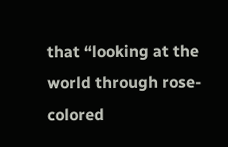that “looking at the world through rose-colored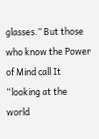glasses.” But those who know the Power of Mind call It “looking at the world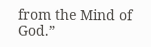from the Mind of God.”